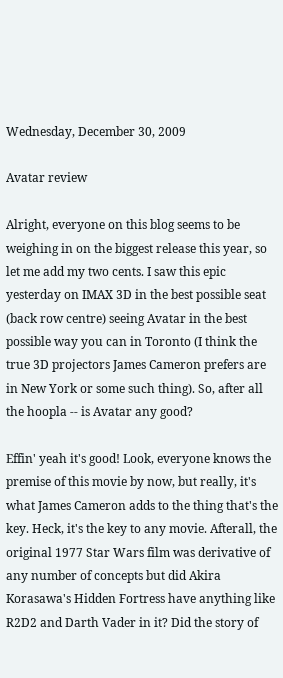Wednesday, December 30, 2009

Avatar review

Alright, everyone on this blog seems to be weighing in on the biggest release this year, so let me add my two cents. I saw this epic yesterday on IMAX 3D in the best possible seat (back row centre) seeing Avatar in the best possible way you can in Toronto (I think the true 3D projectors James Cameron prefers are in New York or some such thing). So, after all the hoopla -- is Avatar any good?

Effin' yeah it's good! Look, everyone knows the premise of this movie by now, but really, it's what James Cameron adds to the thing that's the key. Heck, it's the key to any movie. Afterall, the original 1977 Star Wars film was derivative of any number of concepts but did Akira Korasawa's Hidden Fortress have anything like R2D2 and Darth Vader in it? Did the story of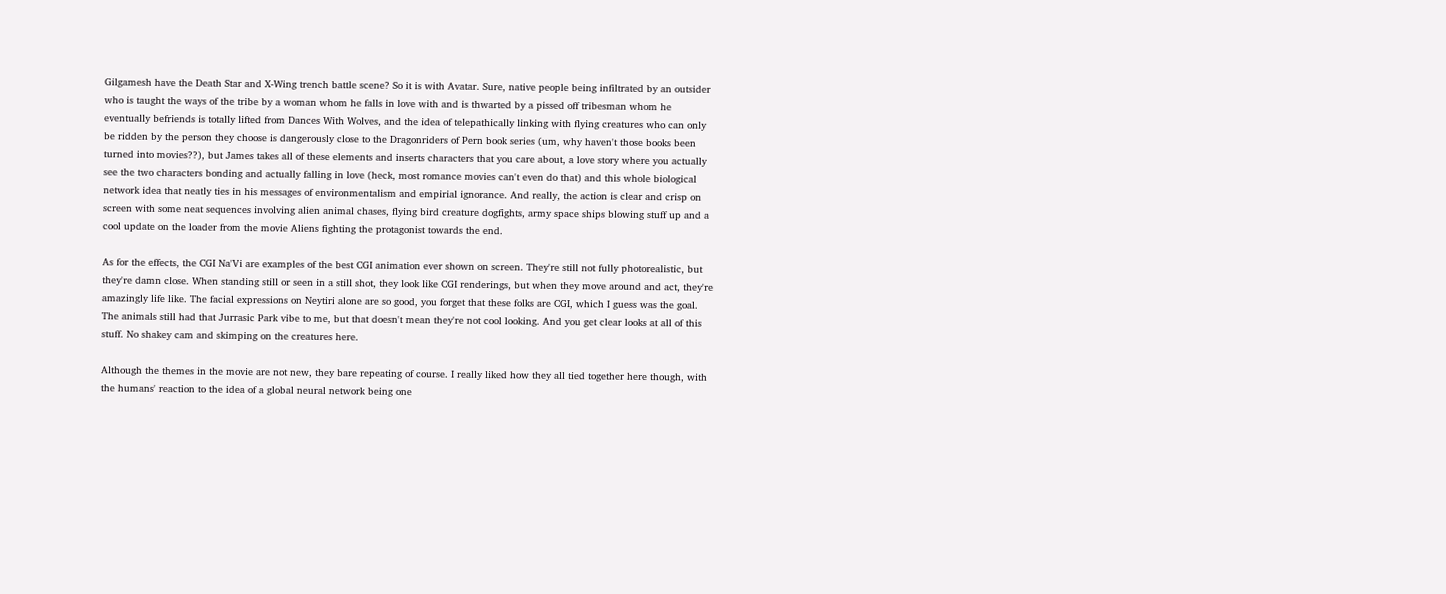Gilgamesh have the Death Star and X-Wing trench battle scene? So it is with Avatar. Sure, native people being infiltrated by an outsider who is taught the ways of the tribe by a woman whom he falls in love with and is thwarted by a pissed off tribesman whom he eventually befriends is totally lifted from Dances With Wolves, and the idea of telepathically linking with flying creatures who can only be ridden by the person they choose is dangerously close to the Dragonriders of Pern book series (um, why haven't those books been turned into movies??), but James takes all of these elements and inserts characters that you care about, a love story where you actually see the two characters bonding and actually falling in love (heck, most romance movies can't even do that) and this whole biological network idea that neatly ties in his messages of environmentalism and empirial ignorance. And really, the action is clear and crisp on screen with some neat sequences involving alien animal chases, flying bird creature dogfights, army space ships blowing stuff up and a cool update on the loader from the movie Aliens fighting the protagonist towards the end.

As for the effects, the CGI Na'Vi are examples of the best CGI animation ever shown on screen. They're still not fully photorealistic, but they're damn close. When standing still or seen in a still shot, they look like CGI renderings, but when they move around and act, they're amazingly life like. The facial expressions on Neytiri alone are so good, you forget that these folks are CGI, which I guess was the goal. The animals still had that Jurrasic Park vibe to me, but that doesn't mean they're not cool looking. And you get clear looks at all of this stuff. No shakey cam and skimping on the creatures here.

Although the themes in the movie are not new, they bare repeating of course. I really liked how they all tied together here though, with the humans' reaction to the idea of a global neural network being one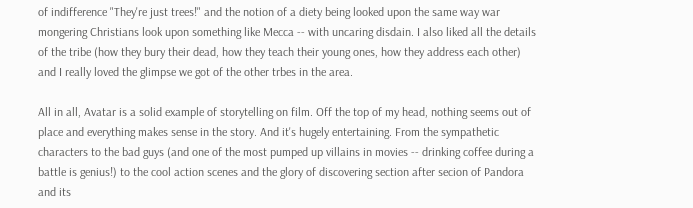of indifference "They're just trees!" and the notion of a diety being looked upon the same way war mongering Christians look upon something like Mecca -- with uncaring disdain. I also liked all the details of the tribe (how they bury their dead, how they teach their young ones, how they address each other) and I really loved the glimpse we got of the other trbes in the area.

All in all, Avatar is a solid example of storytelling on film. Off the top of my head, nothing seems out of place and everything makes sense in the story. And it's hugely entertaining. From the sympathetic characters to the bad guys (and one of the most pumped up villains in movies -- drinking coffee during a battle is genius!) to the cool action scenes and the glory of discovering section after secion of Pandora and its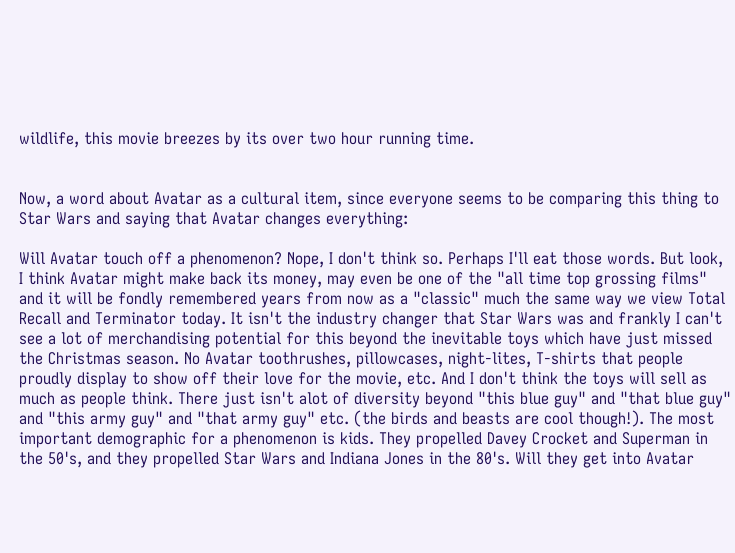wildlife, this movie breezes by its over two hour running time.


Now, a word about Avatar as a cultural item, since everyone seems to be comparing this thing to Star Wars and saying that Avatar changes everything:

Will Avatar touch off a phenomenon? Nope, I don't think so. Perhaps I'll eat those words. But look, I think Avatar might make back its money, may even be one of the "all time top grossing films" and it will be fondly remembered years from now as a "classic" much the same way we view Total Recall and Terminator today. It isn't the industry changer that Star Wars was and frankly I can't see a lot of merchandising potential for this beyond the inevitable toys which have just missed the Christmas season. No Avatar toothrushes, pillowcases, night-lites, T-shirts that people proudly display to show off their love for the movie, etc. And I don't think the toys will sell as much as people think. There just isn't alot of diversity beyond "this blue guy" and "that blue guy" and "this army guy" and "that army guy" etc. (the birds and beasts are cool though!). The most important demographic for a phenomenon is kids. They propelled Davey Crocket and Superman in the 50's, and they propelled Star Wars and Indiana Jones in the 80's. Will they get into Avatar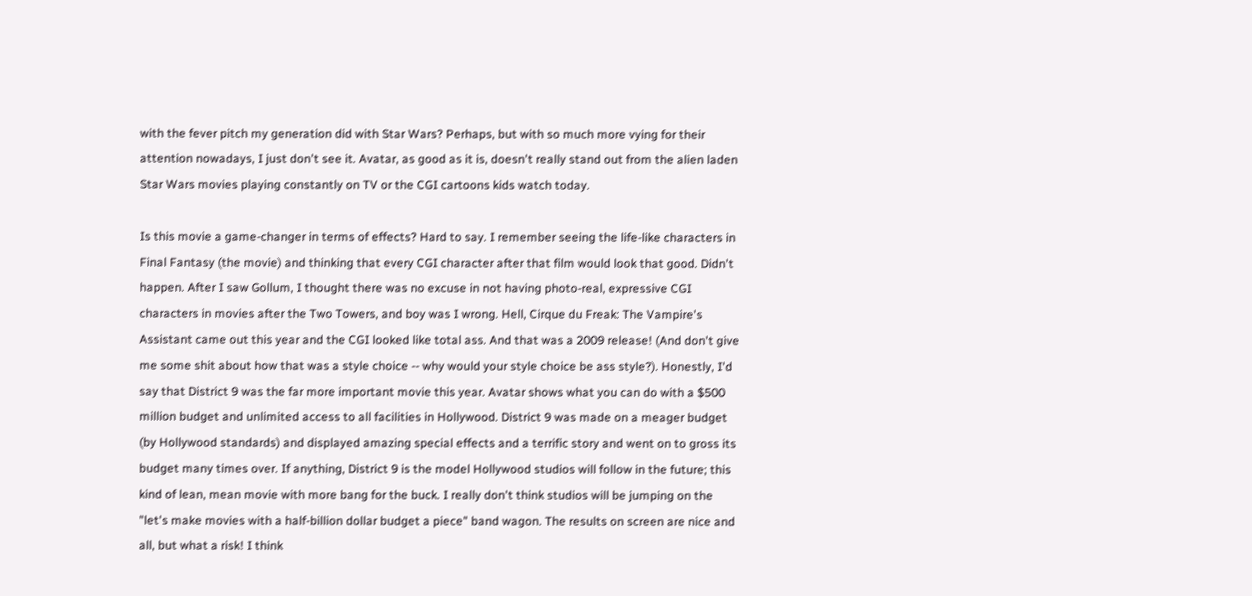with the fever pitch my generation did with Star Wars? Perhaps, but with so much more vying for their attention nowadays, I just don't see it. Avatar, as good as it is, doesn't really stand out from the alien laden Star Wars movies playing constantly on TV or the CGI cartoons kids watch today.

Is this movie a game-changer in terms of effects? Hard to say. I remember seeing the life-like characters in Final Fantasy (the movie) and thinking that every CGI character after that film would look that good. Didn't happen. After I saw Gollum, I thought there was no excuse in not having photo-real, expressive CGI characters in movies after the Two Towers, and boy was I wrong. Hell, Cirque du Freak: The Vampire's Assistant came out this year and the CGI looked like total ass. And that was a 2009 release! (And don't give me some shit about how that was a style choice -- why would your style choice be ass style?). Honestly, I'd say that District 9 was the far more important movie this year. Avatar shows what you can do with a $500 million budget and unlimited access to all facilities in Hollywood. District 9 was made on a meager budget (by Hollywood standards) and displayed amazing special effects and a terrific story and went on to gross its budget many times over. If anything, District 9 is the model Hollywood studios will follow in the future; this kind of lean, mean movie with more bang for the buck. I really don't think studios will be jumping on the "let's make movies with a half-billion dollar budget a piece" band wagon. The results on screen are nice and all, but what a risk! I think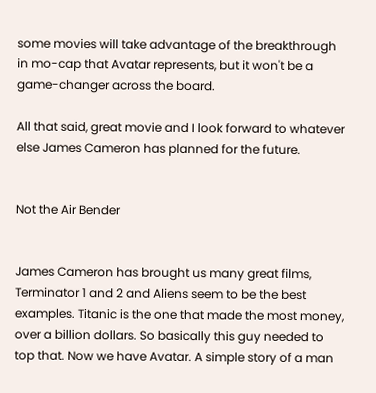some movies will take advantage of the breakthrough in mo-cap that Avatar represents, but it won't be a game-changer across the board.

All that said, great movie and I look forward to whatever else James Cameron has planned for the future.


Not the Air Bender


James Cameron has brought us many great films, Terminator 1 and 2 and Aliens seem to be the best examples. Titanic is the one that made the most money, over a billion dollars. So basically this guy needed to top that. Now we have Avatar. A simple story of a man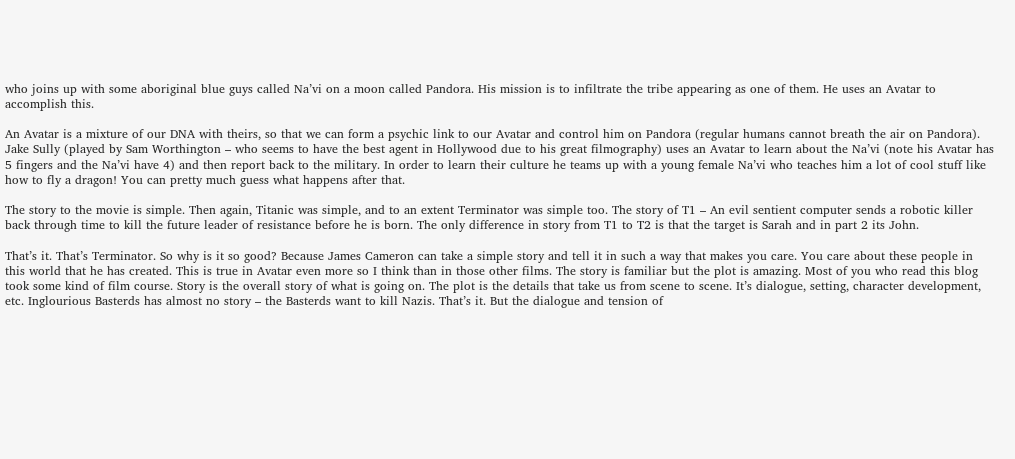who joins up with some aboriginal blue guys called Na’vi on a moon called Pandora. His mission is to infiltrate the tribe appearing as one of them. He uses an Avatar to accomplish this.

An Avatar is a mixture of our DNA with theirs, so that we can form a psychic link to our Avatar and control him on Pandora (regular humans cannot breath the air on Pandora). Jake Sully (played by Sam Worthington – who seems to have the best agent in Hollywood due to his great filmography) uses an Avatar to learn about the Na’vi (note his Avatar has 5 fingers and the Na’vi have 4) and then report back to the military. In order to learn their culture he teams up with a young female Na’vi who teaches him a lot of cool stuff like how to fly a dragon! You can pretty much guess what happens after that.

The story to the movie is simple. Then again, Titanic was simple, and to an extent Terminator was simple too. The story of T1 – An evil sentient computer sends a robotic killer back through time to kill the future leader of resistance before he is born. The only difference in story from T1 to T2 is that the target is Sarah and in part 2 its John.

That’s it. That’s Terminator. So why is it so good? Because James Cameron can take a simple story and tell it in such a way that makes you care. You care about these people in this world that he has created. This is true in Avatar even more so I think than in those other films. The story is familiar but the plot is amazing. Most of you who read this blog took some kind of film course. Story is the overall story of what is going on. The plot is the details that take us from scene to scene. It’s dialogue, setting, character development, etc. Inglourious Basterds has almost no story – the Basterds want to kill Nazis. That’s it. But the dialogue and tension of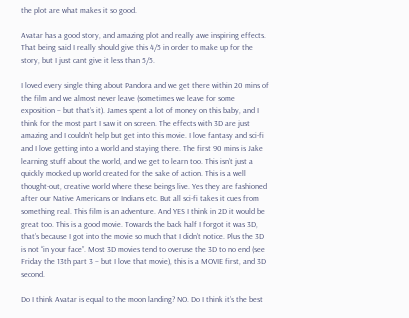the plot are what makes it so good.

Avatar has a good story, and amazing plot and really awe inspiring effects. That being said I really should give this 4/5 in order to make up for the story, but I just cant give it less than 5/5.

I loved every single thing about Pandora and we get there within 20 mins of the film and we almost never leave (sometimes we leave for some exposition – but that’s it). James spent a lot of money on this baby, and I think for the most part I saw it on screen. The effects with 3D are just amazing and I couldn’t help but get into this movie. I love fantasy and sci-fi and I love getting into a world and staying there. The first 90 mins is Jake learning stuff about the world, and we get to learn too. This isn’t just a quickly mocked up world created for the sake of action. This is a well thought-out, creative world where these beings live. Yes they are fashioned after our Native Americans or Indians etc. But all sci-fi takes it cues from something real. This film is an adventure. And YES I think in 2D it would be great too. This is a good movie. Towards the back half I forgot it was 3D, that’s because I got into the movie so much that I didn’t notice. Plus the 3D is not “in your face”. Most 3D movies tend to overuse the 3D to no end (see Friday the 13th part 3 – but I love that movie), this is a MOVIE first, and 3D second.

Do I think Avatar is equal to the moon landing? NO. Do I think it’s the best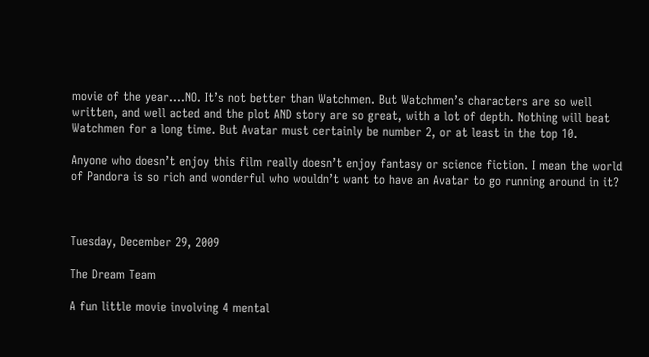movie of the year….NO. It’s not better than Watchmen. But Watchmen’s characters are so well written, and well acted and the plot AND story are so great, with a lot of depth. Nothing will beat Watchmen for a long time. But Avatar must certainly be number 2, or at least in the top 10.

Anyone who doesn’t enjoy this film really doesn’t enjoy fantasy or science fiction. I mean the world of Pandora is so rich and wonderful who wouldn’t want to have an Avatar to go running around in it?



Tuesday, December 29, 2009

The Dream Team

A fun little movie involving 4 mental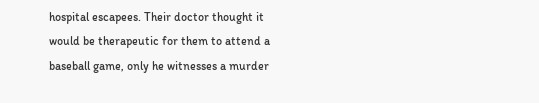hospital escapees. Their doctor thought it would be therapeutic for them to attend a baseball game, only he witnesses a murder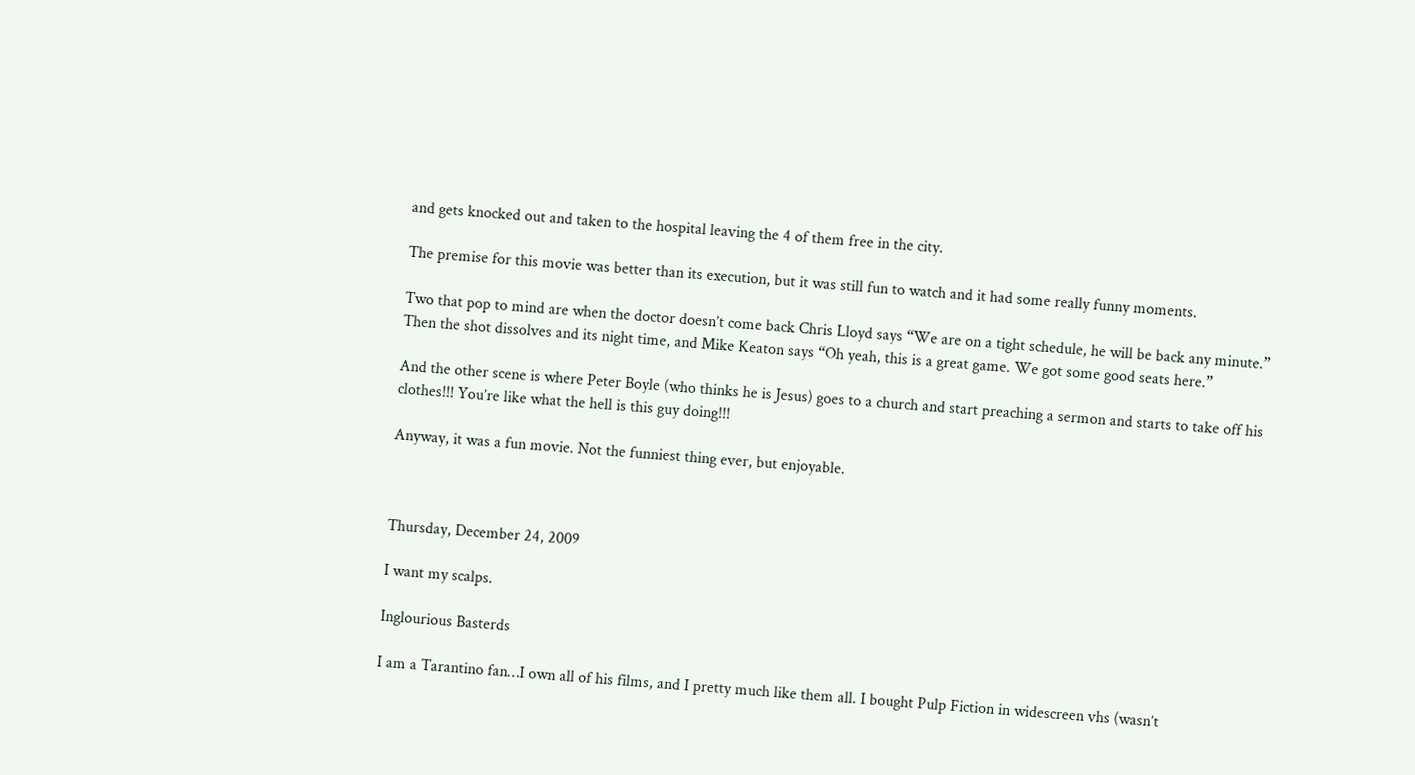and gets knocked out and taken to the hospital leaving the 4 of them free in the city.

The premise for this movie was better than its execution, but it was still fun to watch and it had some really funny moments.

Two that pop to mind are when the doctor doesn’t come back Chris Lloyd says “We are on a tight schedule, he will be back any minute.”
Then the shot dissolves and its night time, and Mike Keaton says “Oh yeah, this is a great game. We got some good seats here.”

And the other scene is where Peter Boyle (who thinks he is Jesus) goes to a church and start preaching a sermon and starts to take off his clothes!!! You’re like what the hell is this guy doing!!!

Anyway, it was a fun movie. Not the funniest thing ever, but enjoyable.



Thursday, December 24, 2009

I want my scalps.

Inglourious Basterds

I am a Tarantino fan…I own all of his films, and I pretty much like them all. I bought Pulp Fiction in widescreen vhs (wasn’t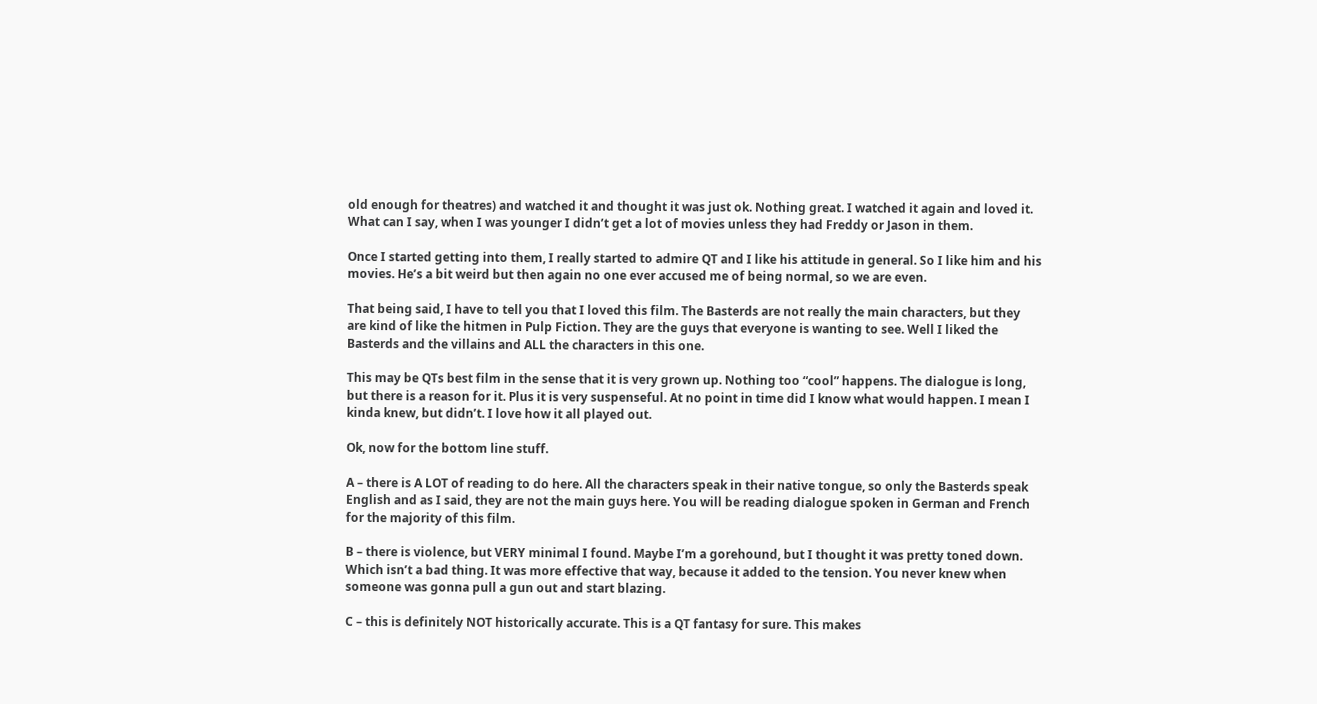old enough for theatres) and watched it and thought it was just ok. Nothing great. I watched it again and loved it. What can I say, when I was younger I didn’t get a lot of movies unless they had Freddy or Jason in them.

Once I started getting into them, I really started to admire QT and I like his attitude in general. So I like him and his movies. He’s a bit weird but then again no one ever accused me of being normal, so we are even.

That being said, I have to tell you that I loved this film. The Basterds are not really the main characters, but they are kind of like the hitmen in Pulp Fiction. They are the guys that everyone is wanting to see. Well I liked the Basterds and the villains and ALL the characters in this one.

This may be QTs best film in the sense that it is very grown up. Nothing too “cool” happens. The dialogue is long, but there is a reason for it. Plus it is very suspenseful. At no point in time did I know what would happen. I mean I kinda knew, but didn’t. I love how it all played out.

Ok, now for the bottom line stuff.

A – there is A LOT of reading to do here. All the characters speak in their native tongue, so only the Basterds speak English and as I said, they are not the main guys here. You will be reading dialogue spoken in German and French for the majority of this film.

B – there is violence, but VERY minimal I found. Maybe I’m a gorehound, but I thought it was pretty toned down. Which isn’t a bad thing. It was more effective that way, because it added to the tension. You never knew when someone was gonna pull a gun out and start blazing.

C – this is definitely NOT historically accurate. This is a QT fantasy for sure. This makes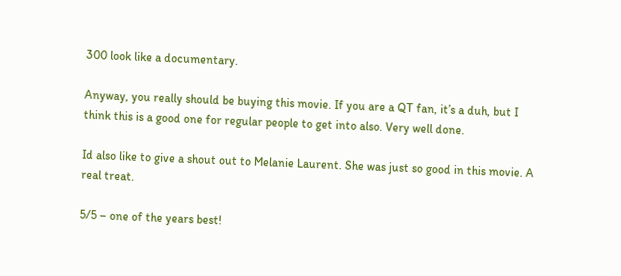300 look like a documentary.

Anyway, you really should be buying this movie. If you are a QT fan, it’s a duh, but I think this is a good one for regular people to get into also. Very well done.

Id also like to give a shout out to Melanie Laurent. She was just so good in this movie. A real treat.

5/5 – one of the years best!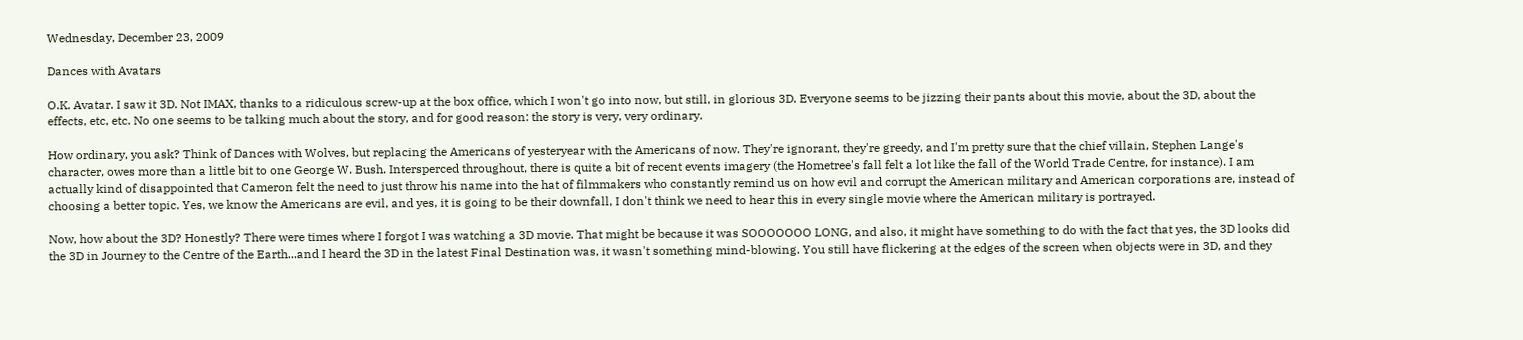Wednesday, December 23, 2009

Dances with Avatars

O.K. Avatar. I saw it 3D. Not IMAX, thanks to a ridiculous screw-up at the box office, which I won't go into now, but still, in glorious 3D. Everyone seems to be jizzing their pants about this movie, about the 3D, about the effects, etc, etc. No one seems to be talking much about the story, and for good reason: the story is very, very ordinary.

How ordinary, you ask? Think of Dances with Wolves, but replacing the Americans of yesteryear with the Americans of now. They're ignorant, they're greedy, and I'm pretty sure that the chief villain, Stephen Lange's character, owes more than a little bit to one George W. Bush. Intersperced throughout, there is quite a bit of recent events imagery (the Hometree's fall felt a lot like the fall of the World Trade Centre, for instance). I am actually kind of disappointed that Cameron felt the need to just throw his name into the hat of filmmakers who constantly remind us on how evil and corrupt the American military and American corporations are, instead of choosing a better topic. Yes, we know the Americans are evil, and yes, it is going to be their downfall, I don't think we need to hear this in every single movie where the American military is portrayed.

Now, how about the 3D? Honestly? There were times where I forgot I was watching a 3D movie. That might be because it was SOOOOOOO LONG, and also, it might have something to do with the fact that yes, the 3D looks did the 3D in Journey to the Centre of the Earth...and I heard the 3D in the latest Final Destination was, it wasn't something mind-blowing. You still have flickering at the edges of the screen when objects were in 3D, and they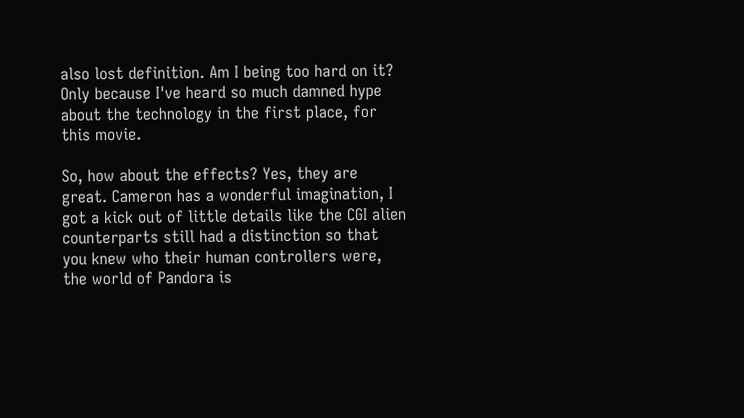also lost definition. Am I being too hard on it? Only because I've heard so much damned hype about the technology in the first place, for this movie.

So, how about the effects? Yes, they are great. Cameron has a wonderful imagination, I got a kick out of little details like the CGI alien counterparts still had a distinction so that you knew who their human controllers were, the world of Pandora is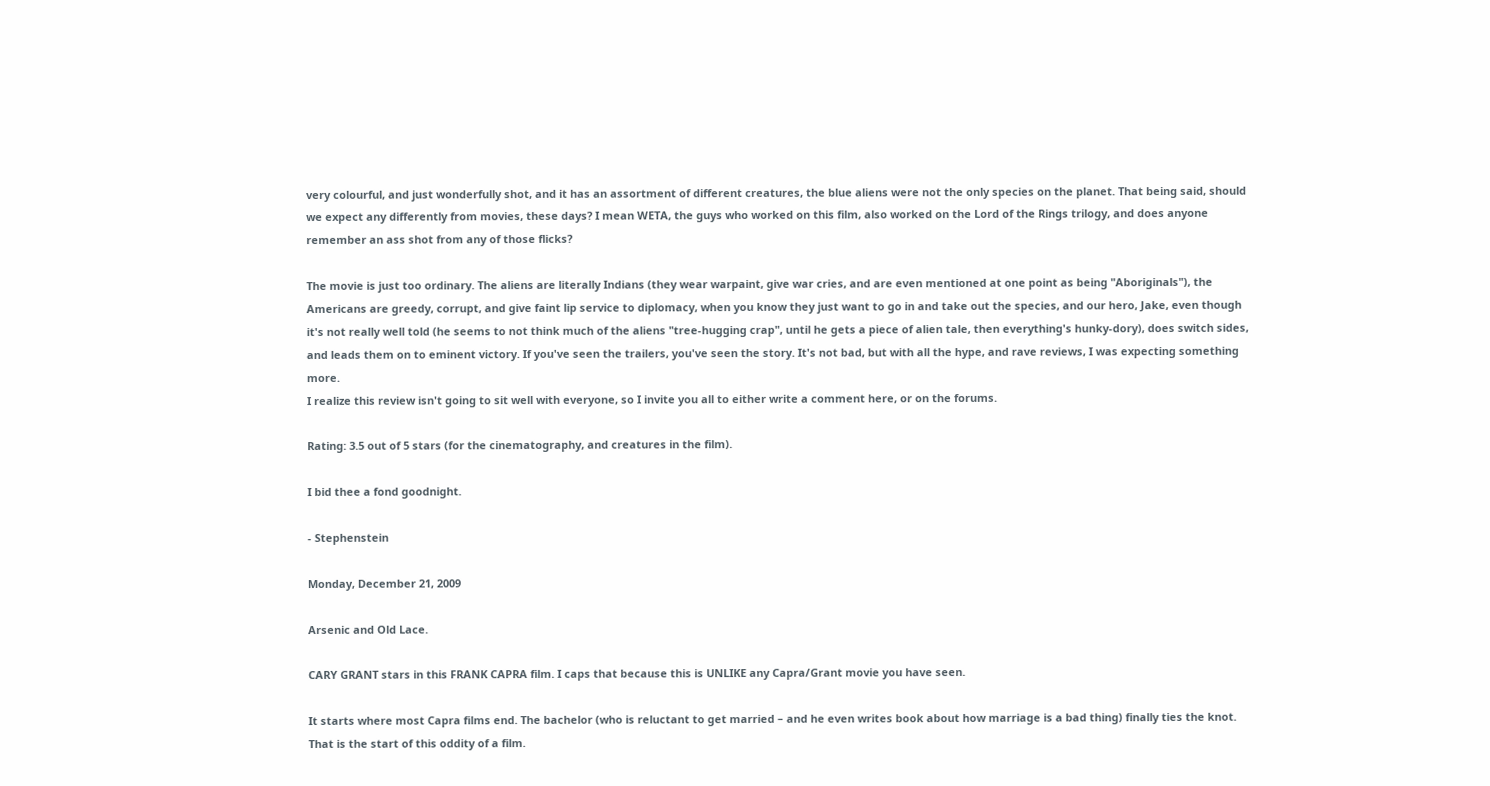very colourful, and just wonderfully shot, and it has an assortment of different creatures, the blue aliens were not the only species on the planet. That being said, should we expect any differently from movies, these days? I mean WETA, the guys who worked on this film, also worked on the Lord of the Rings trilogy, and does anyone remember an ass shot from any of those flicks?

The movie is just too ordinary. The aliens are literally Indians (they wear warpaint, give war cries, and are even mentioned at one point as being "Aboriginals"), the Americans are greedy, corrupt, and give faint lip service to diplomacy, when you know they just want to go in and take out the species, and our hero, Jake, even though it's not really well told (he seems to not think much of the aliens "tree-hugging crap", until he gets a piece of alien tale, then everything's hunky-dory), does switch sides, and leads them on to eminent victory. If you've seen the trailers, you've seen the story. It's not bad, but with all the hype, and rave reviews, I was expecting something more.
I realize this review isn't going to sit well with everyone, so I invite you all to either write a comment here, or on the forums.

Rating: 3.5 out of 5 stars (for the cinematography, and creatures in the film).

I bid thee a fond goodnight.

- Stephenstein

Monday, December 21, 2009

Arsenic and Old Lace.

CARY GRANT stars in this FRANK CAPRA film. I caps that because this is UNLIKE any Capra/Grant movie you have seen.

It starts where most Capra films end. The bachelor (who is reluctant to get married – and he even writes book about how marriage is a bad thing) finally ties the knot. That is the start of this oddity of a film.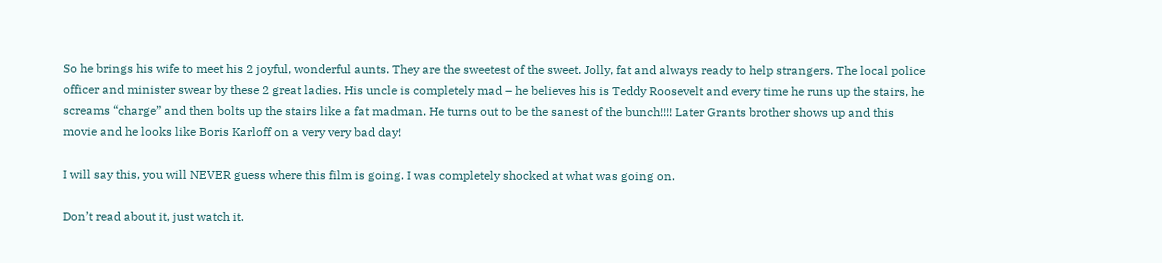So he brings his wife to meet his 2 joyful, wonderful aunts. They are the sweetest of the sweet. Jolly, fat and always ready to help strangers. The local police officer and minister swear by these 2 great ladies. His uncle is completely mad – he believes his is Teddy Roosevelt and every time he runs up the stairs, he screams “charge” and then bolts up the stairs like a fat madman. He turns out to be the sanest of the bunch!!!! Later Grants brother shows up and this movie and he looks like Boris Karloff on a very very bad day!

I will say this, you will NEVER guess where this film is going. I was completely shocked at what was going on.

Don’t read about it, just watch it.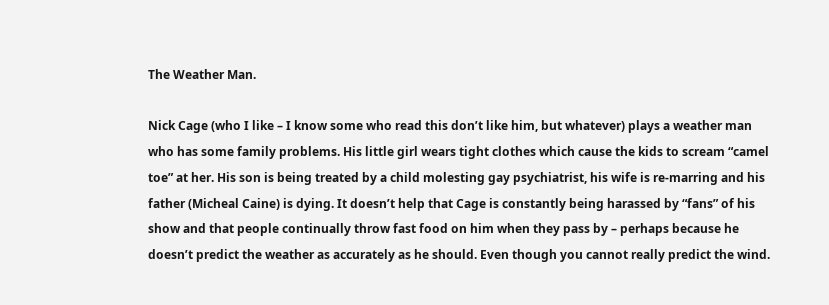The Weather Man.

Nick Cage (who I like – I know some who read this don’t like him, but whatever) plays a weather man who has some family problems. His little girl wears tight clothes which cause the kids to scream “camel toe” at her. His son is being treated by a child molesting gay psychiatrist, his wife is re-marring and his father (Micheal Caine) is dying. It doesn’t help that Cage is constantly being harassed by “fans” of his show and that people continually throw fast food on him when they pass by – perhaps because he doesn’t predict the weather as accurately as he should. Even though you cannot really predict the wind.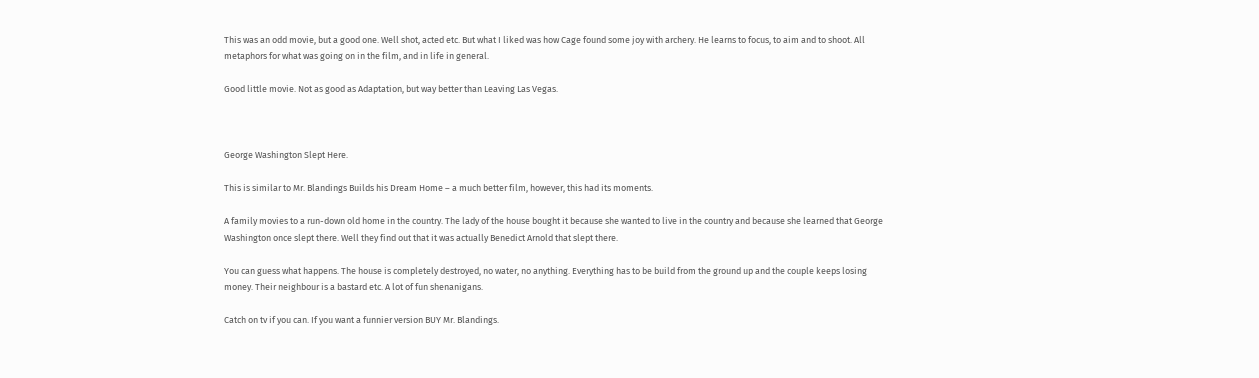This was an odd movie, but a good one. Well shot, acted etc. But what I liked was how Cage found some joy with archery. He learns to focus, to aim and to shoot. All metaphors for what was going on in the film, and in life in general.

Good little movie. Not as good as Adaptation, but way better than Leaving Las Vegas.



George Washington Slept Here.

This is similar to Mr. Blandings Builds his Dream Home – a much better film, however, this had its moments.

A family movies to a run-down old home in the country. The lady of the house bought it because she wanted to live in the country and because she learned that George Washington once slept there. Well they find out that it was actually Benedict Arnold that slept there.

You can guess what happens. The house is completely destroyed, no water, no anything. Everything has to be build from the ground up and the couple keeps losing money. Their neighbour is a bastard etc. A lot of fun shenanigans.

Catch on tv if you can. If you want a funnier version BUY Mr. Blandings.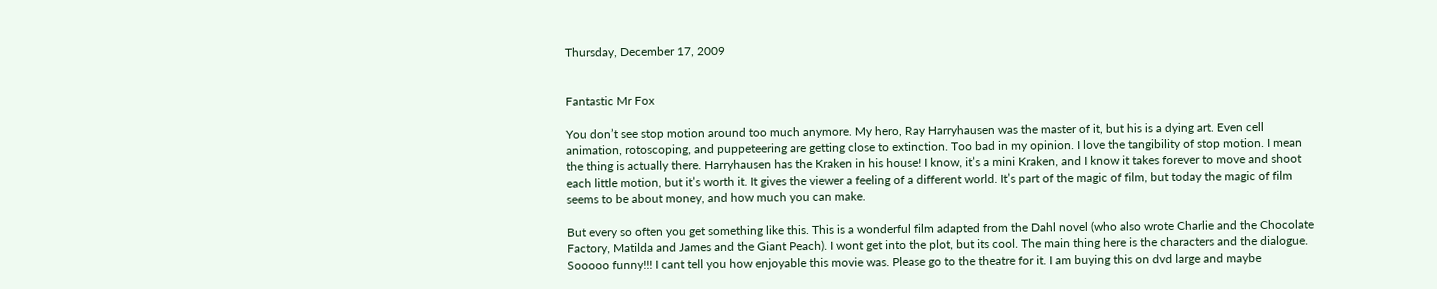Thursday, December 17, 2009


Fantastic Mr Fox

You don’t see stop motion around too much anymore. My hero, Ray Harryhausen was the master of it, but his is a dying art. Even cell animation, rotoscoping, and puppeteering are getting close to extinction. Too bad in my opinion. I love the tangibility of stop motion. I mean the thing is actually there. Harryhausen has the Kraken in his house! I know, it’s a mini Kraken, and I know it takes forever to move and shoot each little motion, but it’s worth it. It gives the viewer a feeling of a different world. It’s part of the magic of film, but today the magic of film seems to be about money, and how much you can make.

But every so often you get something like this. This is a wonderful film adapted from the Dahl novel (who also wrote Charlie and the Chocolate Factory, Matilda and James and the Giant Peach). I wont get into the plot, but its cool. The main thing here is the characters and the dialogue. Sooooo funny!!! I cant tell you how enjoyable this movie was. Please go to the theatre for it. I am buying this on dvd large and maybe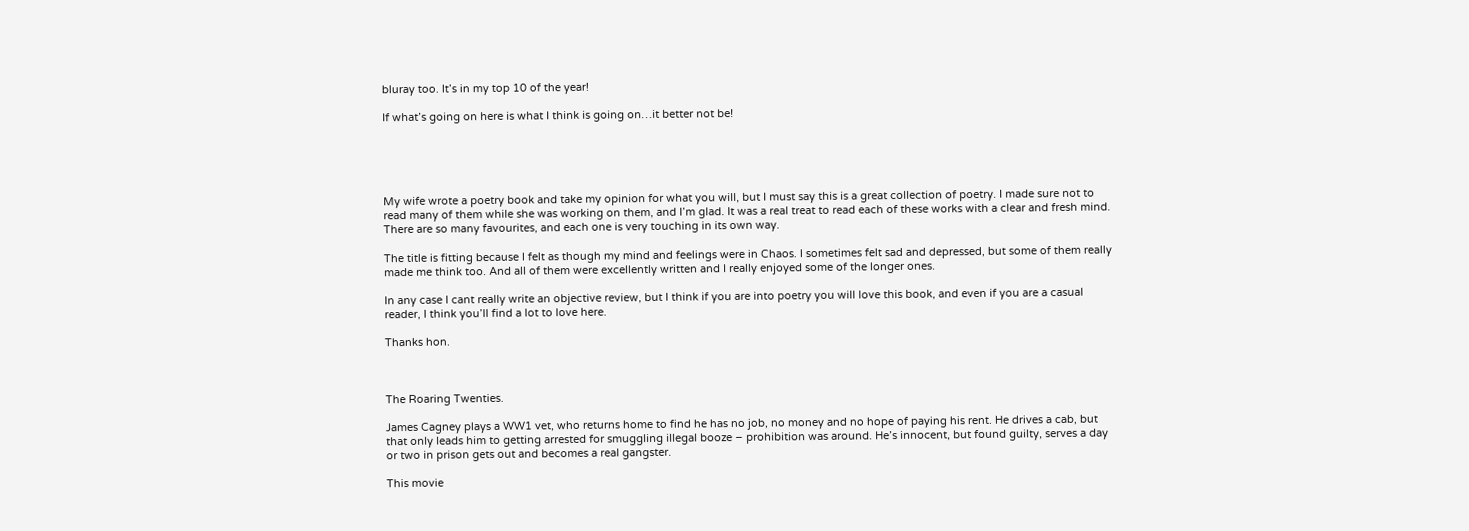bluray too. It’s in my top 10 of the year!

If what’s going on here is what I think is going on…it better not be!





My wife wrote a poetry book and take my opinion for what you will, but I must say this is a great collection of poetry. I made sure not to read many of them while she was working on them, and I’m glad. It was a real treat to read each of these works with a clear and fresh mind. There are so many favourites, and each one is very touching in its own way.

The title is fitting because I felt as though my mind and feelings were in Chaos. I sometimes felt sad and depressed, but some of them really made me think too. And all of them were excellently written and I really enjoyed some of the longer ones.

In any case I cant really write an objective review, but I think if you are into poetry you will love this book, and even if you are a casual reader, I think you’ll find a lot to love here.

Thanks hon.



The Roaring Twenties.

James Cagney plays a WW1 vet, who returns home to find he has no job, no money and no hope of paying his rent. He drives a cab, but that only leads him to getting arrested for smuggling illegal booze – prohibition was around. He’s innocent, but found guilty, serves a day or two in prison gets out and becomes a real gangster.

This movie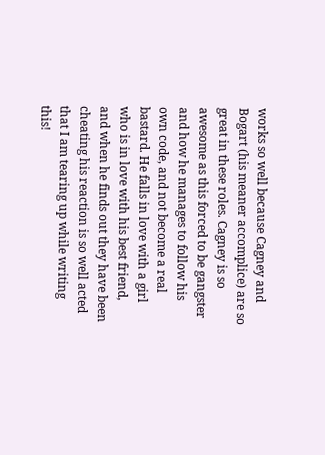works so well because Cagney and Bogart (his meaner accomplice) are so great in these roles. Cagney is so awesome as this forced to be gangster and how he manages to follow his own code, and not become a real bastard. He falls in love with a girl who is in love with his best friend, and when he finds out they have been cheating his reaction is so well acted that I am tearing up while writing this!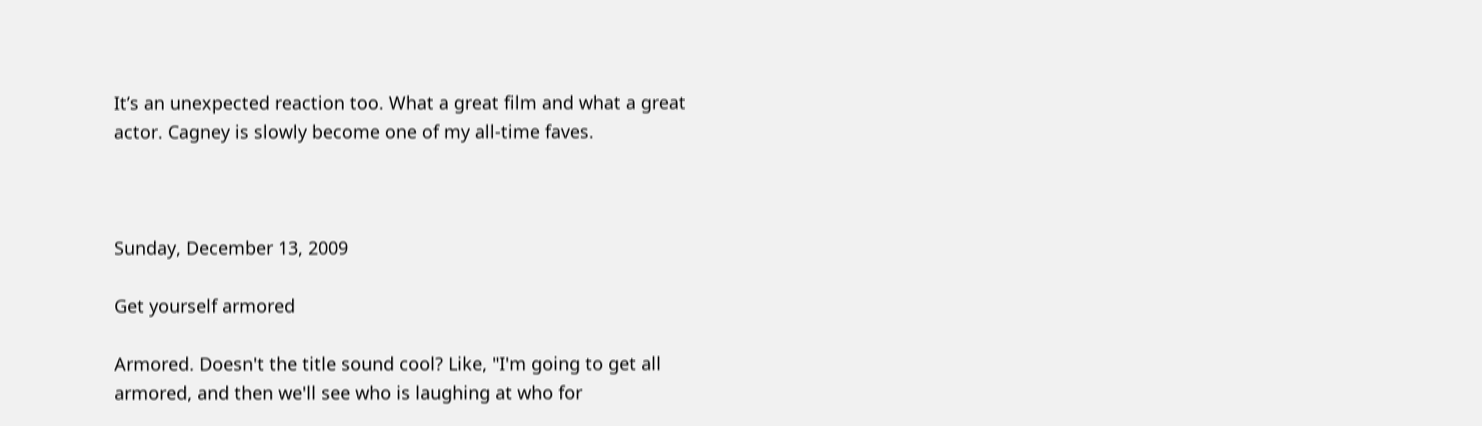It’s an unexpected reaction too. What a great film and what a great actor. Cagney is slowly become one of my all-time faves.



Sunday, December 13, 2009

Get yourself armored

Armored. Doesn't the title sound cool? Like, "I'm going to get all armored, and then we'll see who is laughing at who for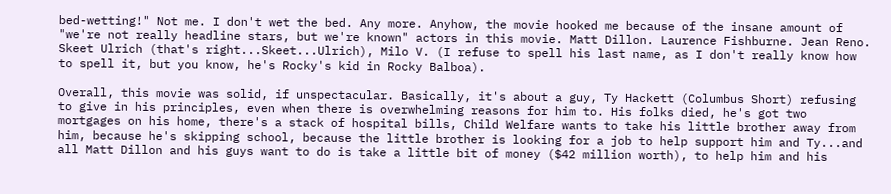bed-wetting!" Not me. I don't wet the bed. Any more. Anyhow, the movie hooked me because of the insane amount of "we're not really headline stars, but we're known" actors in this movie. Matt Dillon. Laurence Fishburne. Jean Reno. Skeet Ulrich (that's right...Skeet...Ulrich), Milo V. (I refuse to spell his last name, as I don't really know how to spell it, but you know, he's Rocky's kid in Rocky Balboa).

Overall, this movie was solid, if unspectacular. Basically, it's about a guy, Ty Hackett (Columbus Short) refusing to give in his principles, even when there is overwhelming reasons for him to. His folks died, he's got two mortgages on his home, there's a stack of hospital bills, Child Welfare wants to take his little brother away from him, because he's skipping school, because the little brother is looking for a job to help support him and Ty...and all Matt Dillon and his guys want to do is take a little bit of money ($42 million worth), to help him and his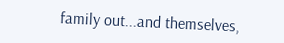family out...and themselves,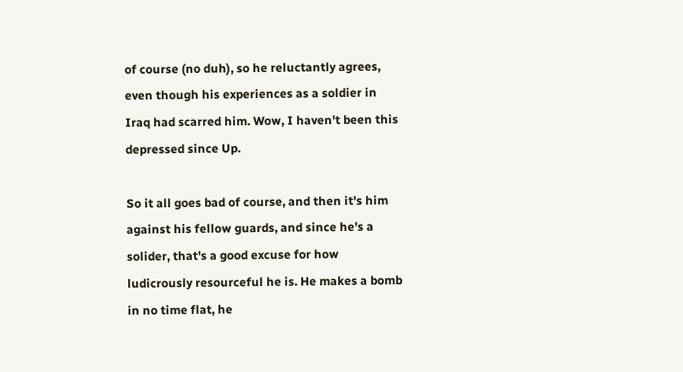of course (no duh), so he reluctantly agrees, even though his experiences as a soldier in Iraq had scarred him. Wow, I haven't been this depressed since Up.

So it all goes bad of course, and then it's him against his fellow guards, and since he's a solider, that's a good excuse for how ludicrously resourceful he is. He makes a bomb in no time flat, he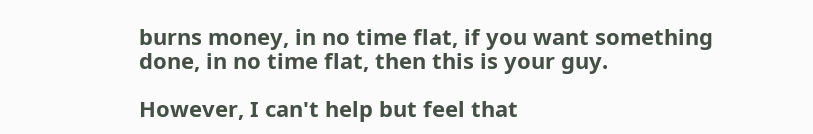burns money, in no time flat, if you want something done, in no time flat, then this is your guy.

However, I can't help but feel that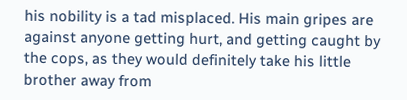his nobility is a tad misplaced. His main gripes are against anyone getting hurt, and getting caught by the cops, as they would definitely take his little brother away from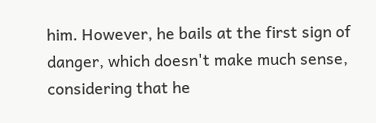him. However, he bails at the first sign of danger, which doesn't make much sense, considering that he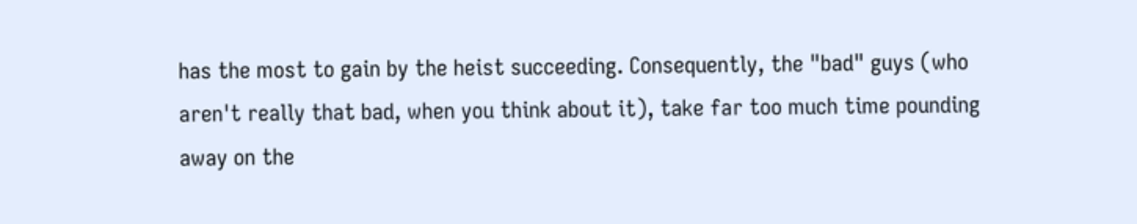has the most to gain by the heist succeeding. Consequently, the "bad" guys (who aren't really that bad, when you think about it), take far too much time pounding away on the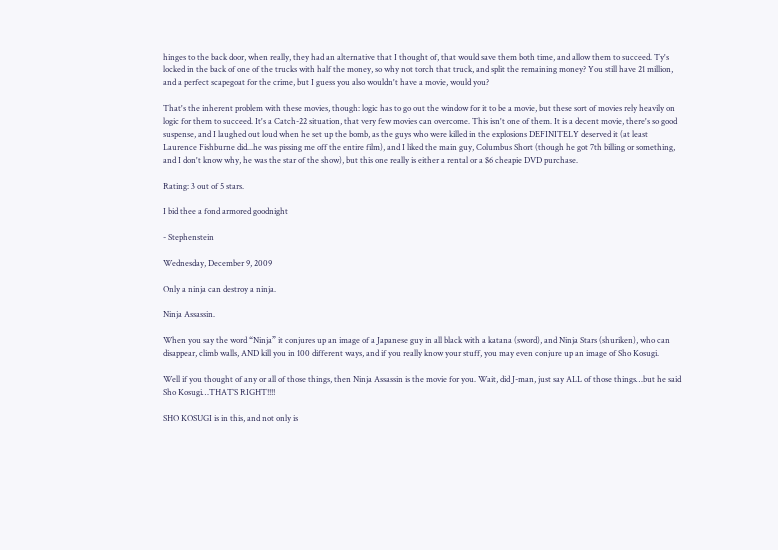hinges to the back door, when really, they had an alternative that I thought of, that would save them both time, and allow them to succeed. Ty's locked in the back of one of the trucks with half the money, so why not torch that truck, and split the remaining money? You still have 21 million, and a perfect scapegoat for the crime, but I guess you also wouldn't have a movie, would you?

That's the inherent problem with these movies, though: logic has to go out the window for it to be a movie, but these sort of movies rely heavily on logic for them to succeed. It's a Catch-22 situation, that very few movies can overcome. This isn't one of them. It is a decent movie, there's so good suspense, and I laughed out loud when he set up the bomb, as the guys who were killed in the explosions DEFINITELY deserved it (at least Laurence Fishburne did...he was pissing me off the entire film), and I liked the main guy, Columbus Short (though he got 7th billing or something, and I don't know why, he was the star of the show), but this one really is either a rental or a $6 cheapie DVD purchase.

Rating: 3 out of 5 stars.

I bid thee a fond armored goodnight

- Stephenstein

Wednesday, December 9, 2009

Only a ninja can destroy a ninja.

Ninja Assassin.

When you say the word “Ninja” it conjures up an image of a Japanese guy in all black with a katana (sword), and Ninja Stars (shuriken), who can disappear, climb walls, AND kill you in 100 different ways, and if you really know your stuff, you may even conjure up an image of Sho Kosugi.

Well if you thought of any or all of those things, then Ninja Assassin is the movie for you. Wait, did J-man, just say ALL of those things…but he said Sho Kosugi…THAT’S RIGHT!!!!

SHO KOSUGI is in this, and not only is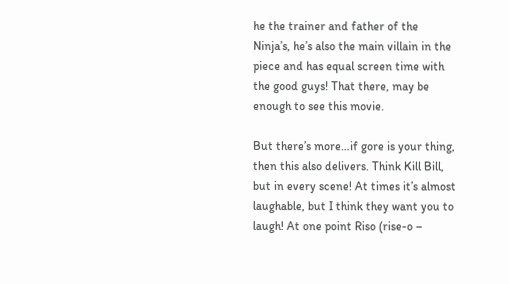he the trainer and father of the Ninja’s, he’s also the main villain in the piece and has equal screen time with the good guys! That there, may be enough to see this movie.

But there’s more…if gore is your thing, then this also delivers. Think Kill Bill, but in every scene! At times it’s almost laughable, but I think they want you to laugh! At one point Riso (rise-o –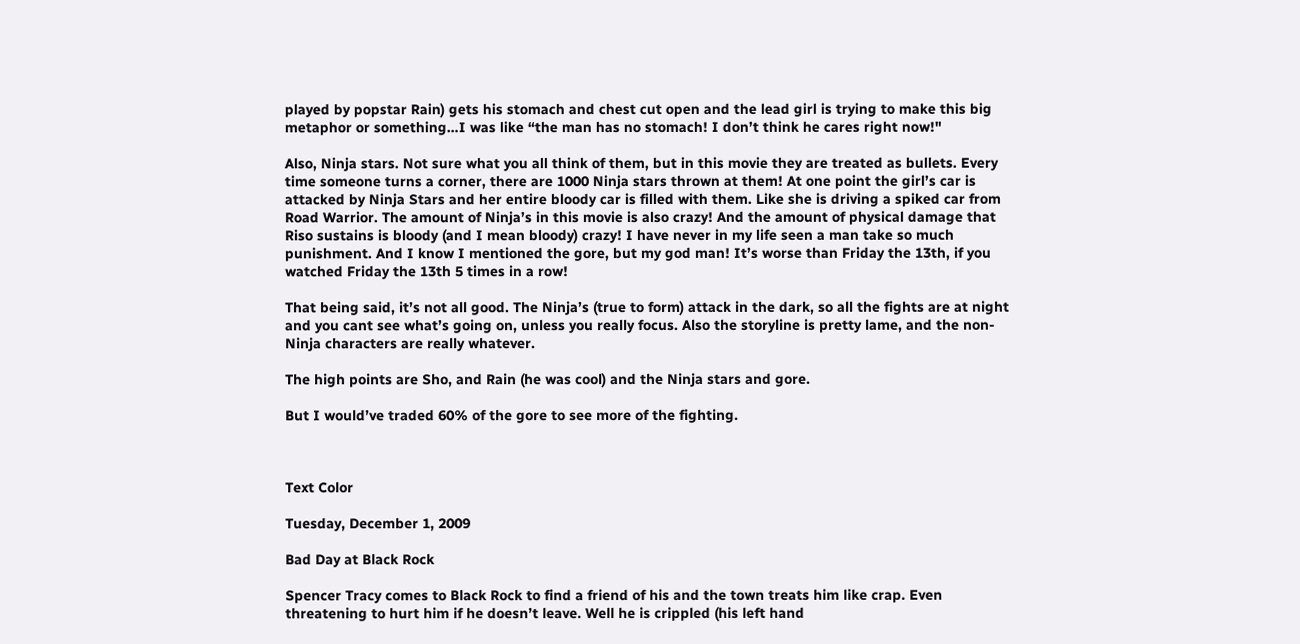played by popstar Rain) gets his stomach and chest cut open and the lead girl is trying to make this big metaphor or something…I was like “the man has no stomach! I don’t think he cares right now!"

Also, Ninja stars. Not sure what you all think of them, but in this movie they are treated as bullets. Every time someone turns a corner, there are 1000 Ninja stars thrown at them! At one point the girl’s car is attacked by Ninja Stars and her entire bloody car is filled with them. Like she is driving a spiked car from Road Warrior. The amount of Ninja’s in this movie is also crazy! And the amount of physical damage that Riso sustains is bloody (and I mean bloody) crazy! I have never in my life seen a man take so much punishment. And I know I mentioned the gore, but my god man! It’s worse than Friday the 13th, if you watched Friday the 13th 5 times in a row!

That being said, it’s not all good. The Ninja’s (true to form) attack in the dark, so all the fights are at night and you cant see what’s going on, unless you really focus. Also the storyline is pretty lame, and the non-Ninja characters are really whatever.

The high points are Sho, and Rain (he was cool) and the Ninja stars and gore.

But I would’ve traded 60% of the gore to see more of the fighting.



Text Color

Tuesday, December 1, 2009

Bad Day at Black Rock

Spencer Tracy comes to Black Rock to find a friend of his and the town treats him like crap. Even threatening to hurt him if he doesn’t leave. Well he is crippled (his left hand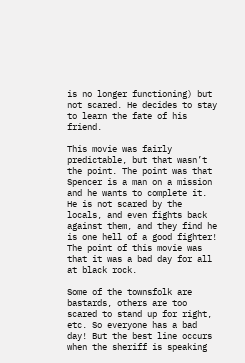is no longer functioning) but not scared. He decides to stay to learn the fate of his friend.

This movie was fairly predictable, but that wasn’t the point. The point was that Spencer is a man on a mission and he wants to complete it. He is not scared by the locals, and even fights back against them, and they find he is one hell of a good fighter! The point of this movie was that it was a bad day for all at black rock.

Some of the townsfolk are bastards, others are too scared to stand up for right, etc. So everyone has a bad day! But the best line occurs when the sheriff is speaking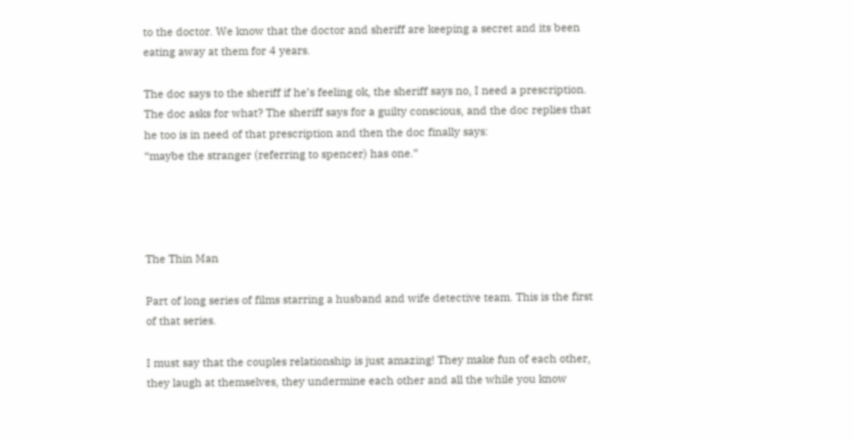to the doctor. We know that the doctor and sheriff are keeping a secret and its been eating away at them for 4 years.

The doc says to the sheriff if he’s feeling ok, the sheriff says no, I need a prescription. The doc asks for what? The sheriff says for a guilty conscious, and the doc replies that he too is in need of that prescription and then the doc finally says:
“maybe the stranger (referring to spencer) has one.”




The Thin Man

Part of long series of films starring a husband and wife detective team. This is the first of that series.

I must say that the couples relationship is just amazing! They make fun of each other, they laugh at themselves, they undermine each other and all the while you know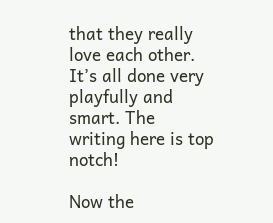that they really love each other. It’s all done very playfully and smart. The writing here is top notch!

Now the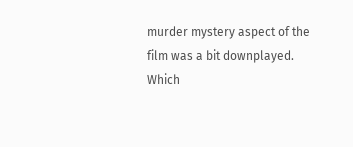murder mystery aspect of the film was a bit downplayed. Which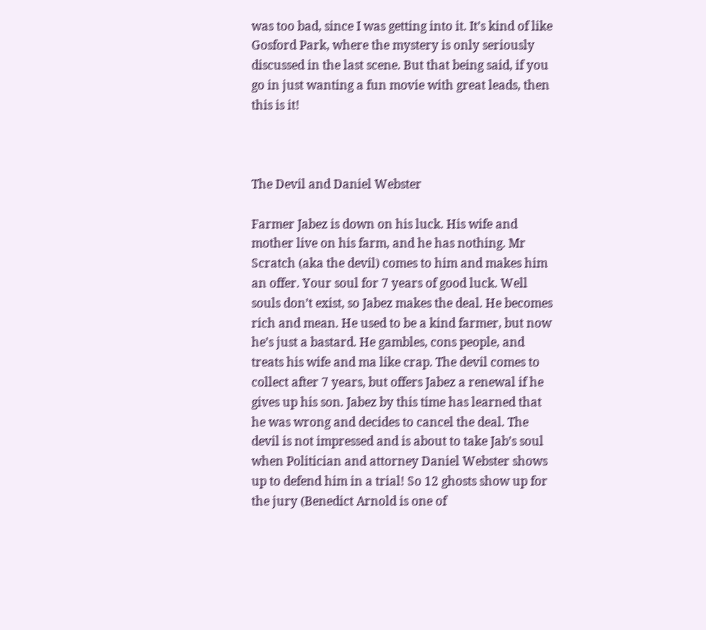was too bad, since I was getting into it. It’s kind of like Gosford Park, where the mystery is only seriously discussed in the last scene. But that being said, if you go in just wanting a fun movie with great leads, then this is it!



The Devil and Daniel Webster

Farmer Jabez is down on his luck. His wife and mother live on his farm, and he has nothing. Mr Scratch (aka the devil) comes to him and makes him an offer. Your soul for 7 years of good luck. Well souls don’t exist, so Jabez makes the deal. He becomes rich and mean. He used to be a kind farmer, but now he’s just a bastard. He gambles, cons people, and treats his wife and ma like crap. The devil comes to collect after 7 years, but offers Jabez a renewal if he gives up his son. Jabez by this time has learned that he was wrong and decides to cancel the deal. The devil is not impressed and is about to take Jab’s soul when Politician and attorney Daniel Webster shows up to defend him in a trial! So 12 ghosts show up for the jury (Benedict Arnold is one of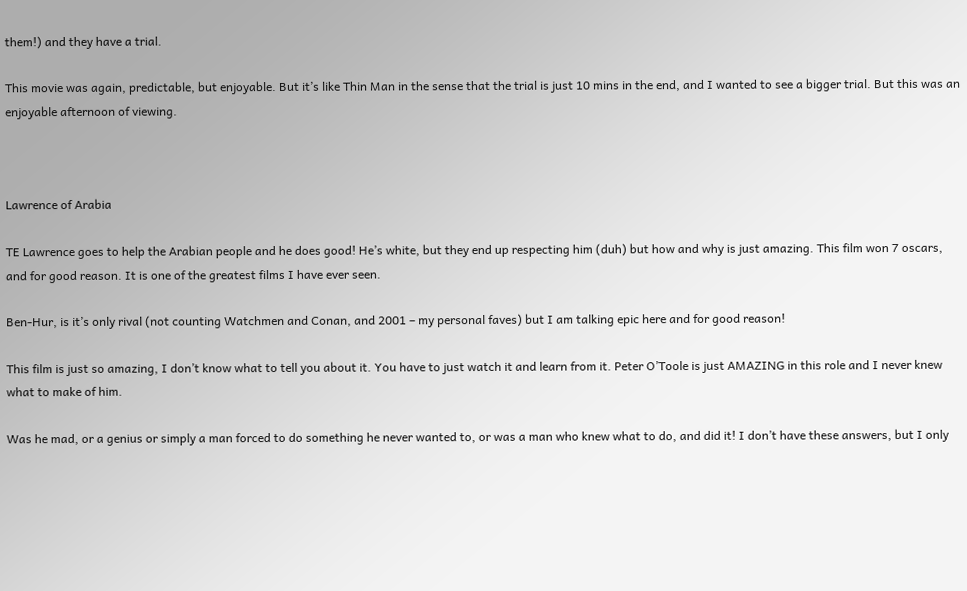them!) and they have a trial.

This movie was again, predictable, but enjoyable. But it’s like Thin Man in the sense that the trial is just 10 mins in the end, and I wanted to see a bigger trial. But this was an enjoyable afternoon of viewing.



Lawrence of Arabia

TE Lawrence goes to help the Arabian people and he does good! He’s white, but they end up respecting him (duh) but how and why is just amazing. This film won 7 oscars, and for good reason. It is one of the greatest films I have ever seen.

Ben-Hur, is it’s only rival (not counting Watchmen and Conan, and 2001 – my personal faves) but I am talking epic here and for good reason!

This film is just so amazing, I don’t know what to tell you about it. You have to just watch it and learn from it. Peter O’Toole is just AMAZING in this role and I never knew what to make of him.

Was he mad, or a genius or simply a man forced to do something he never wanted to, or was a man who knew what to do, and did it! I don’t have these answers, but I only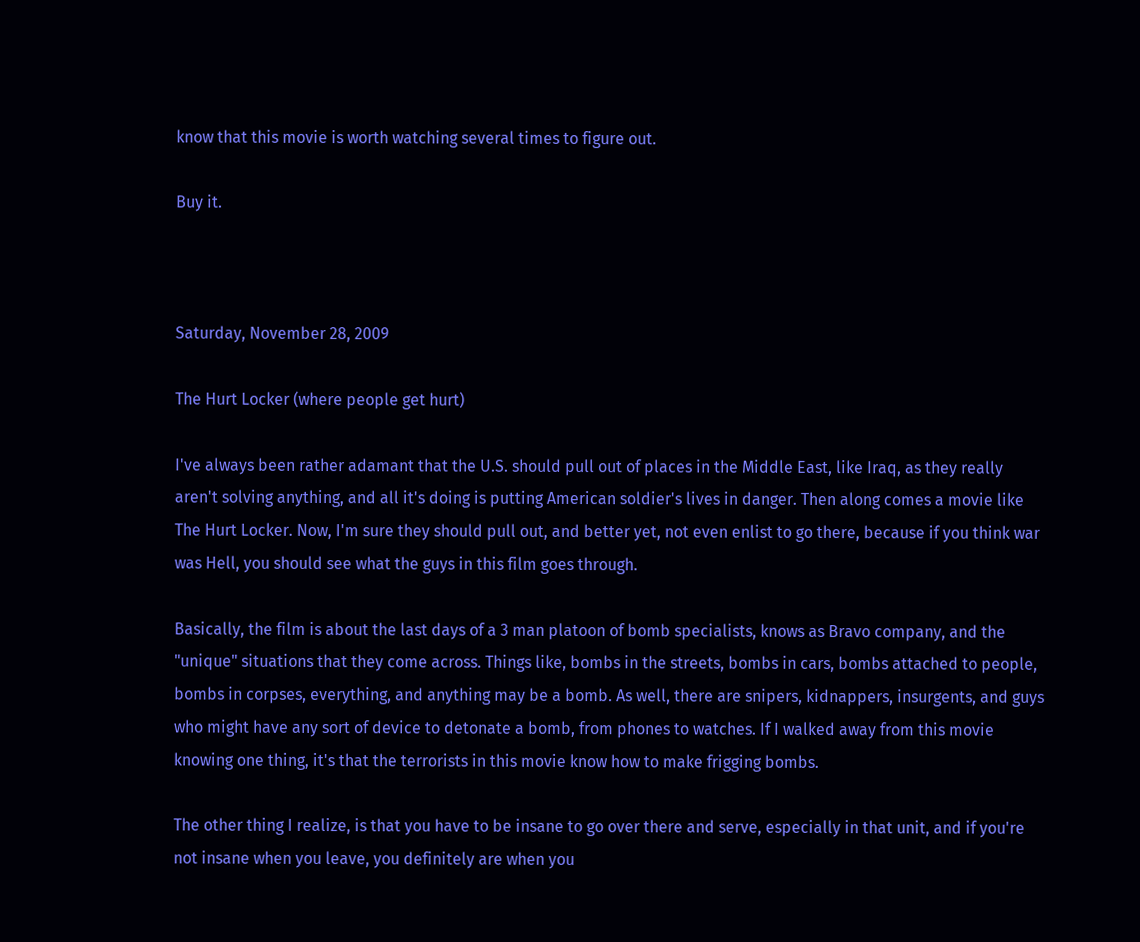know that this movie is worth watching several times to figure out.

Buy it.



Saturday, November 28, 2009

The Hurt Locker (where people get hurt)

I've always been rather adamant that the U.S. should pull out of places in the Middle East, like Iraq, as they really aren't solving anything, and all it's doing is putting American soldier's lives in danger. Then along comes a movie like The Hurt Locker. Now, I'm sure they should pull out, and better yet, not even enlist to go there, because if you think war was Hell, you should see what the guys in this film goes through.

Basically, the film is about the last days of a 3 man platoon of bomb specialists, knows as Bravo company, and the "unique" situations that they come across. Things like, bombs in the streets, bombs in cars, bombs attached to people, bombs in corpses, everything, and anything may be a bomb. As well, there are snipers, kidnappers, insurgents, and guys who might have any sort of device to detonate a bomb, from phones to watches. If I walked away from this movie knowing one thing, it's that the terrorists in this movie know how to make frigging bombs.

The other thing I realize, is that you have to be insane to go over there and serve, especially in that unit, and if you're not insane when you leave, you definitely are when you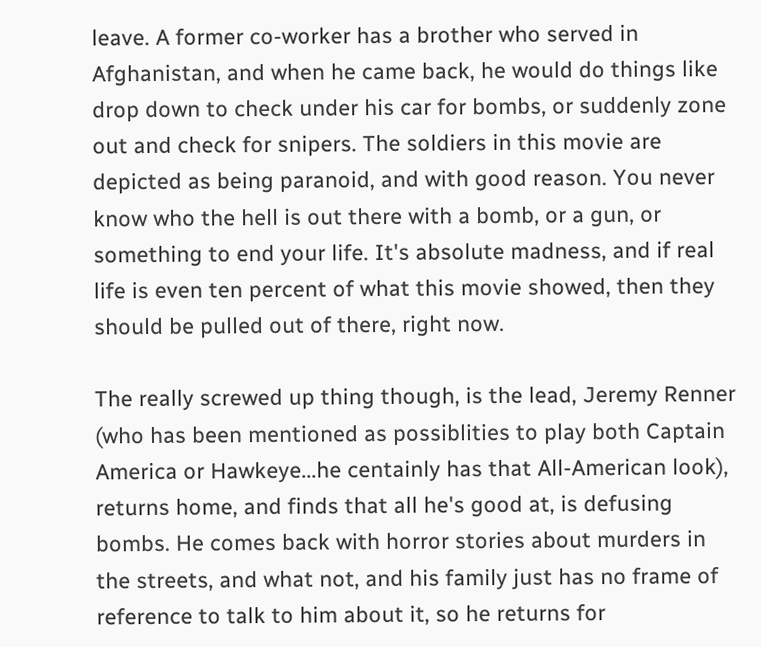leave. A former co-worker has a brother who served in Afghanistan, and when he came back, he would do things like drop down to check under his car for bombs, or suddenly zone out and check for snipers. The soldiers in this movie are depicted as being paranoid, and with good reason. You never know who the hell is out there with a bomb, or a gun, or something to end your life. It's absolute madness, and if real life is even ten percent of what this movie showed, then they should be pulled out of there, right now.

The really screwed up thing though, is the lead, Jeremy Renner (who has been mentioned as possiblities to play both Captain America or Hawkeye...he centainly has that All-American look), returns home, and finds that all he's good at, is defusing bombs. He comes back with horror stories about murders in the streets, and what not, and his family just has no frame of reference to talk to him about it, so he returns for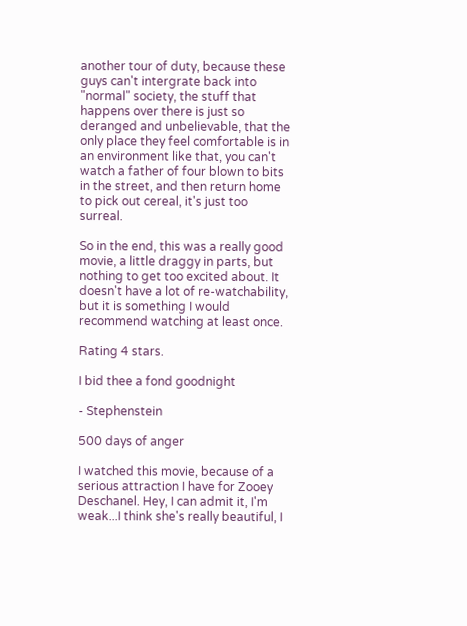another tour of duty, because these guys can't intergrate back into "normal" society, the stuff that happens over there is just so deranged and unbelievable, that the only place they feel comfortable is in an environment like that, you can't watch a father of four blown to bits in the street, and then return home to pick out cereal, it's just too surreal.

So in the end, this was a really good movie, a little draggy in parts, but nothing to get too excited about. It doesn't have a lot of re-watchability, but it is something I would recommend watching at least once.

Rating 4 stars.

I bid thee a fond goodnight

- Stephenstein

500 days of anger

I watched this movie, because of a serious attraction I have for Zooey Deschanel. Hey, I can admit it, I'm weak...I think she's really beautiful, I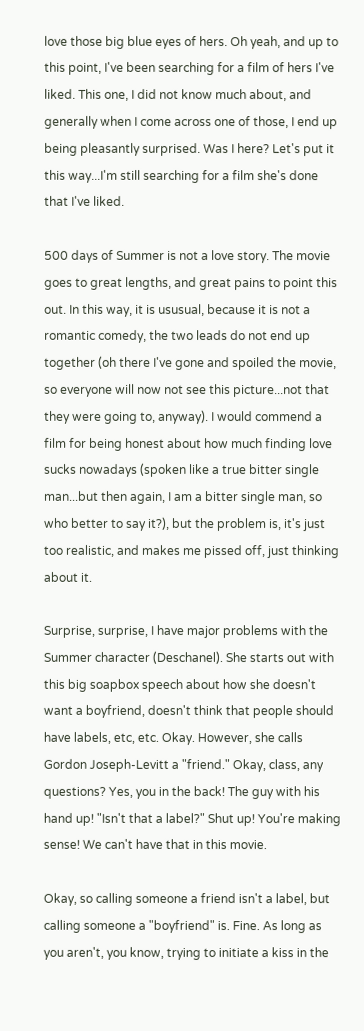love those big blue eyes of hers. Oh yeah, and up to this point, I've been searching for a film of hers I've liked. This one, I did not know much about, and generally when I come across one of those, I end up being pleasantly surprised. Was I here? Let's put it this way...I'm still searching for a film she's done that I've liked.

500 days of Summer is not a love story. The movie goes to great lengths, and great pains to point this out. In this way, it is ususual, because it is not a romantic comedy, the two leads do not end up together (oh there I've gone and spoiled the movie, so everyone will now not see this picture...not that they were going to, anyway). I would commend a film for being honest about how much finding love sucks nowadays (spoken like a true bitter single man...but then again, I am a bitter single man, so who better to say it?), but the problem is, it's just too realistic, and makes me pissed off, just thinking about it.

Surprise, surprise, I have major problems with the Summer character (Deschanel). She starts out with this big soapbox speech about how she doesn't want a boyfriend, doesn't think that people should have labels, etc, etc. Okay. However, she calls Gordon Joseph-Levitt a "friend." Okay, class, any questions? Yes, you in the back! The guy with his hand up! "Isn't that a label?" Shut up! You're making sense! We can't have that in this movie.

Okay, so calling someone a friend isn't a label, but calling someone a "boyfriend" is. Fine. As long as you aren't, you know, trying to initiate a kiss in the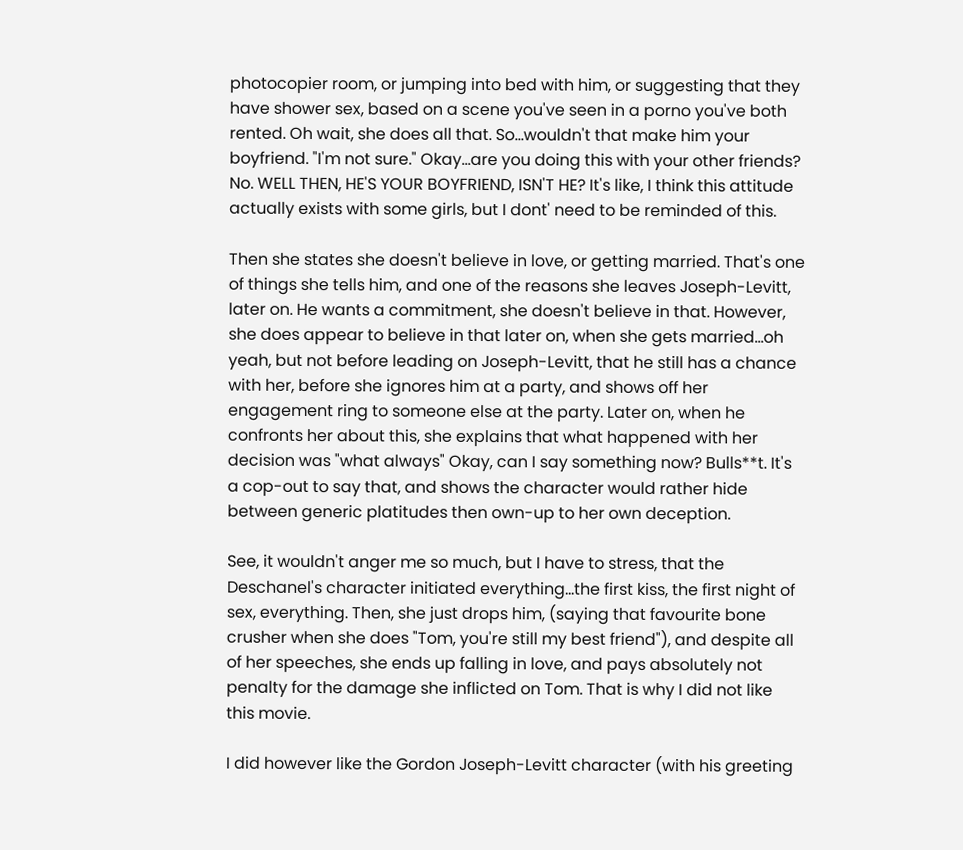photocopier room, or jumping into bed with him, or suggesting that they have shower sex, based on a scene you've seen in a porno you've both rented. Oh wait, she does all that. So...wouldn't that make him your boyfriend. "I'm not sure." Okay...are you doing this with your other friends? No. WELL THEN, HE'S YOUR BOYFRIEND, ISN'T HE? It's like, I think this attitude actually exists with some girls, but I dont' need to be reminded of this.

Then she states she doesn't believe in love, or getting married. That's one of things she tells him, and one of the reasons she leaves Joseph-Levitt, later on. He wants a commitment, she doesn't believe in that. However, she does appear to believe in that later on, when she gets married...oh yeah, but not before leading on Joseph-Levitt, that he still has a chance with her, before she ignores him at a party, and shows off her engagement ring to someone else at the party. Later on, when he confronts her about this, she explains that what happened with her decision was "what always" Okay, can I say something now? Bulls**t. It's a cop-out to say that, and shows the character would rather hide between generic platitudes then own-up to her own deception.

See, it wouldn't anger me so much, but I have to stress, that the Deschanel's character initiated everything...the first kiss, the first night of sex, everything. Then, she just drops him, (saying that favourite bone crusher when she does "Tom, you're still my best friend"), and despite all of her speeches, she ends up falling in love, and pays absolutely not penalty for the damage she inflicted on Tom. That is why I did not like this movie.

I did however like the Gordon Joseph-Levitt character (with his greeting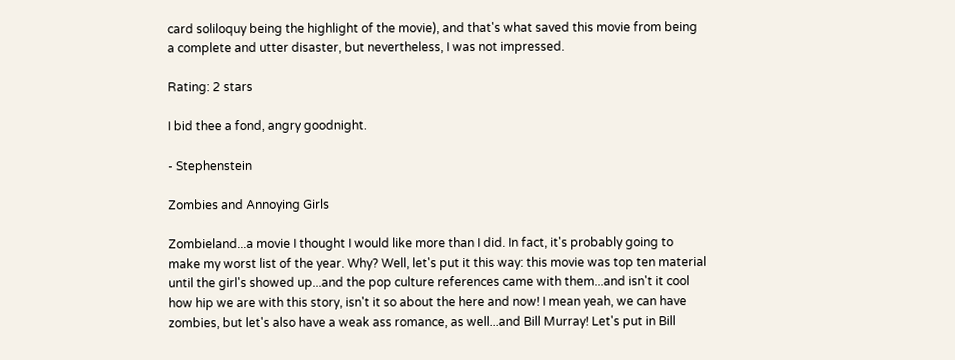card soliloquy being the highlight of the movie), and that's what saved this movie from being a complete and utter disaster, but nevertheless, I was not impressed.

Rating: 2 stars

I bid thee a fond, angry goodnight.

- Stephenstein

Zombies and Annoying Girls

Zombieland...a movie I thought I would like more than I did. In fact, it's probably going to make my worst list of the year. Why? Well, let's put it this way: this movie was top ten material until the girl's showed up...and the pop culture references came with them...and isn't it cool how hip we are with this story, isn't it so about the here and now! I mean yeah, we can have zombies, but let's also have a weak ass romance, as well...and Bill Murray! Let's put in Bill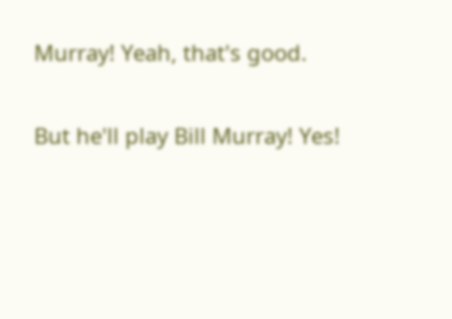Murray! Yeah, that's good.

But he'll play Bill Murray! Yes!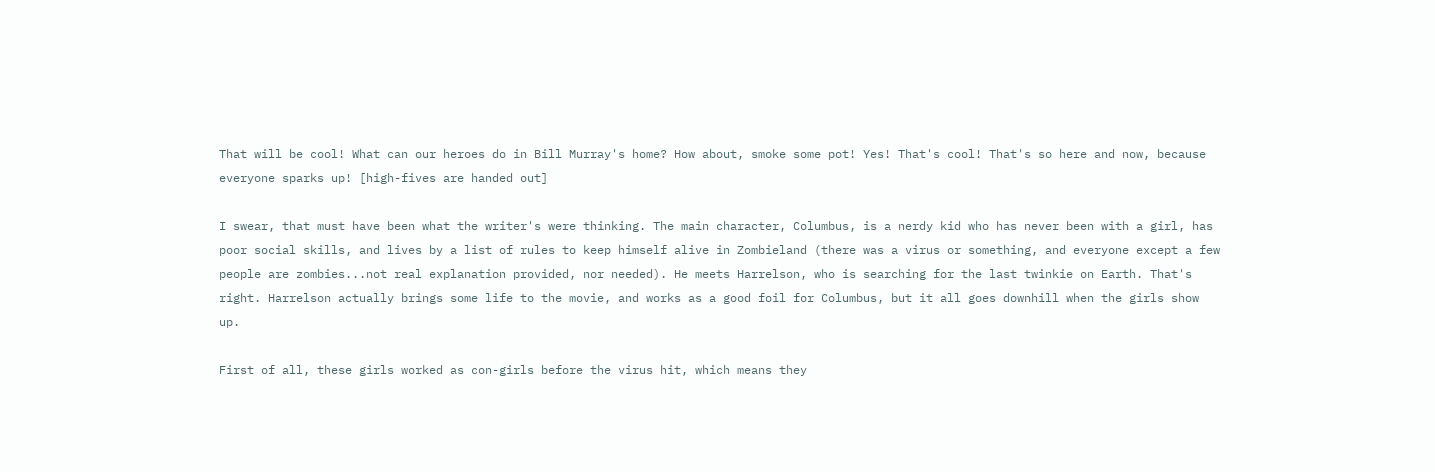That will be cool! What can our heroes do in Bill Murray's home? How about, smoke some pot! Yes! That's cool! That's so here and now, because everyone sparks up! [high-fives are handed out]

I swear, that must have been what the writer's were thinking. The main character, Columbus, is a nerdy kid who has never been with a girl, has poor social skills, and lives by a list of rules to keep himself alive in Zombieland (there was a virus or something, and everyone except a few people are zombies...not real explanation provided, nor needed). He meets Harrelson, who is searching for the last twinkie on Earth. That's right. Harrelson actually brings some life to the movie, and works as a good foil for Columbus, but it all goes downhill when the girls show up.

First of all, these girls worked as con-girls before the virus hit, which means they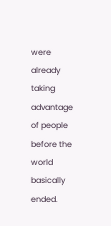were already taking advantage of people before the world basically ended.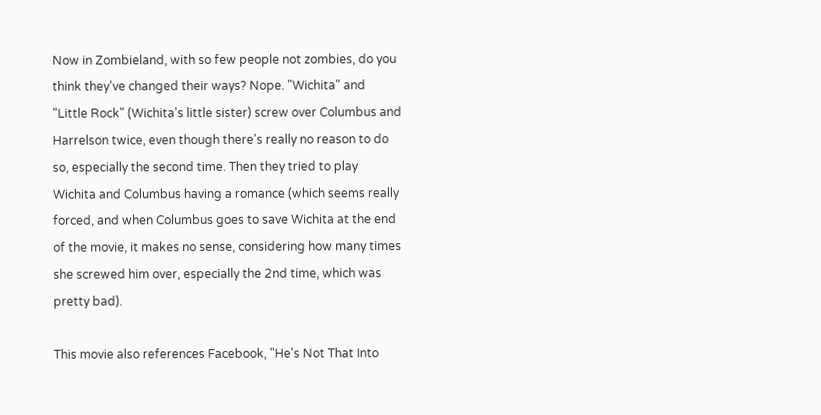Now in Zombieland, with so few people not zombies, do you think they've changed their ways? Nope. "Wichita" and "Little Rock" (Wichita's little sister) screw over Columbus and Harrelson twice, even though there's really no reason to do so, especially the second time. Then they tried to play Wichita and Columbus having a romance (which seems really forced, and when Columbus goes to save Wichita at the end of the movie, it makes no sense, considering how many times she screwed him over, especially the 2nd time, which was pretty bad).

This movie also references Facebook, "He's Not That Into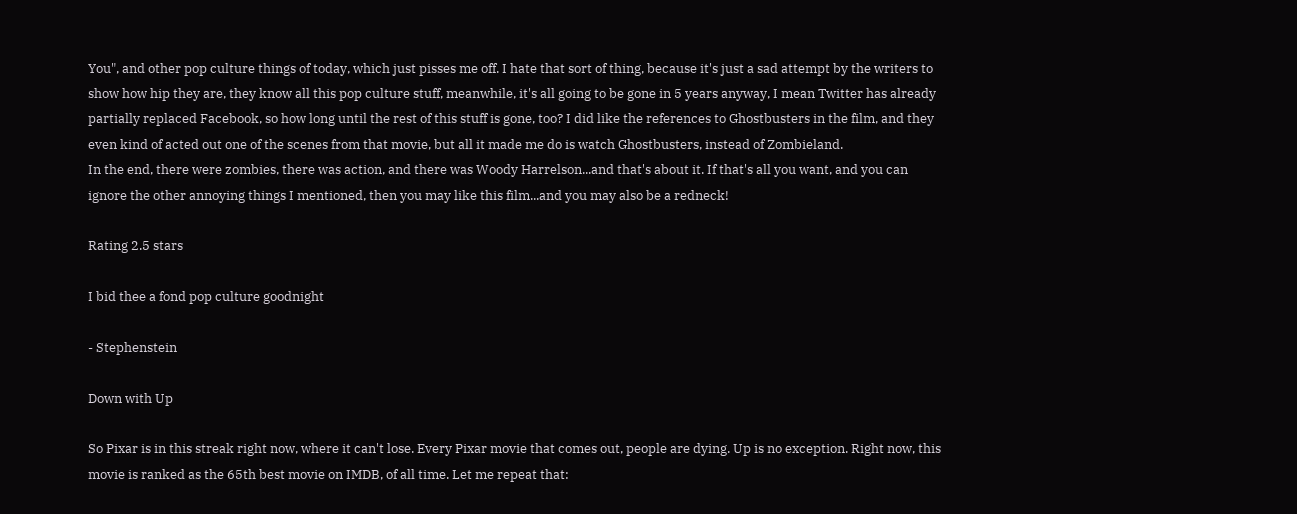You", and other pop culture things of today, which just pisses me off. I hate that sort of thing, because it's just a sad attempt by the writers to show how hip they are, they know all this pop culture stuff, meanwhile, it's all going to be gone in 5 years anyway, I mean Twitter has already partially replaced Facebook, so how long until the rest of this stuff is gone, too? I did like the references to Ghostbusters in the film, and they even kind of acted out one of the scenes from that movie, but all it made me do is watch Ghostbusters, instead of Zombieland.
In the end, there were zombies, there was action, and there was Woody Harrelson...and that's about it. If that's all you want, and you can ignore the other annoying things I mentioned, then you may like this film...and you may also be a redneck!

Rating 2.5 stars

I bid thee a fond pop culture goodnight

- Stephenstein

Down with Up

So Pixar is in this streak right now, where it can't lose. Every Pixar movie that comes out, people are dying. Up is no exception. Right now, this movie is ranked as the 65th best movie on IMDB, of all time. Let me repeat that: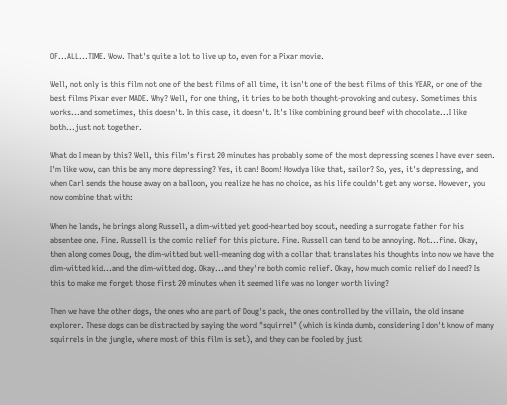OF...ALL...TIME. Wow. That's quite a lot to live up to, even for a Pixar movie.

Well, not only is this film not one of the best films of all time, it isn't one of the best films of this YEAR, or one of the best films Pixar ever MADE. Why? Well, for one thing, it tries to be both thought-provoking and cutesy. Sometimes this works...and sometimes, this doesn't. In this case, it doesn't. It's like combining ground beef with chocolate...I like both...just not together.

What do I mean by this? Well, this film's first 20 minutes has probably some of the most depressing scenes I have ever seen. I'm like wow, can this be any more depressing? Yes, it can! Boom! Howdya like that, sailor? So, yes, it's depressing, and when Carl sends the house away on a balloon, you realize he has no choice, as his life couldn't get any worse. However, you now combine that with:

When he lands, he brings along Russell, a dim-witted yet good-hearted boy scout, needing a surrogate father for his absentee one. Fine. Russell is the comic relief for this picture. Fine. Russell can tend to be annoying. Not...fine. Okay, then along comes Doug, the dim-witted but well-meaning dog with a collar that translates his thoughts into now we have the dim-witted kid...and the dim-witted dog. Okay...and they're both comic relief. Okay, how much comic relief do I need? Is this to make me forget those first 20 minutes when it seemed life was no longer worth living?

Then we have the other dogs, the ones who are part of Doug's pack, the ones controlled by the villain, the old insane explorer. These dogs can be distracted by saying the word "squirrel" (which is kinda dumb, considering I don't know of many squirrels in the jungle, where most of this film is set), and they can be fooled by just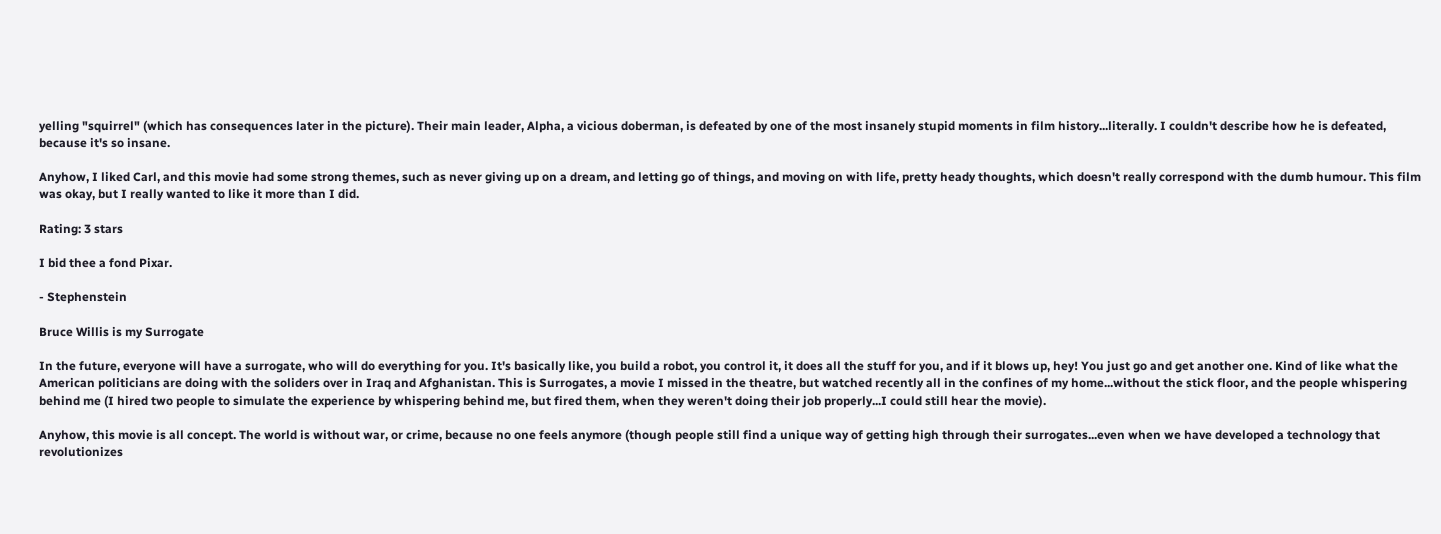yelling "squirrel" (which has consequences later in the picture). Their main leader, Alpha, a vicious doberman, is defeated by one of the most insanely stupid moments in film history...literally. I couldn't describe how he is defeated, because it's so insane.

Anyhow, I liked Carl, and this movie had some strong themes, such as never giving up on a dream, and letting go of things, and moving on with life, pretty heady thoughts, which doesn't really correspond with the dumb humour. This film was okay, but I really wanted to like it more than I did.

Rating: 3 stars

I bid thee a fond Pixar.

- Stephenstein

Bruce Willis is my Surrogate

In the future, everyone will have a surrogate, who will do everything for you. It's basically like, you build a robot, you control it, it does all the stuff for you, and if it blows up, hey! You just go and get another one. Kind of like what the American politicians are doing with the soliders over in Iraq and Afghanistan. This is Surrogates, a movie I missed in the theatre, but watched recently all in the confines of my home...without the stick floor, and the people whispering behind me (I hired two people to simulate the experience by whispering behind me, but fired them, when they weren't doing their job properly...I could still hear the movie).

Anyhow, this movie is all concept. The world is without war, or crime, because no one feels anymore (though people still find a unique way of getting high through their surrogates...even when we have developed a technology that revolutionizes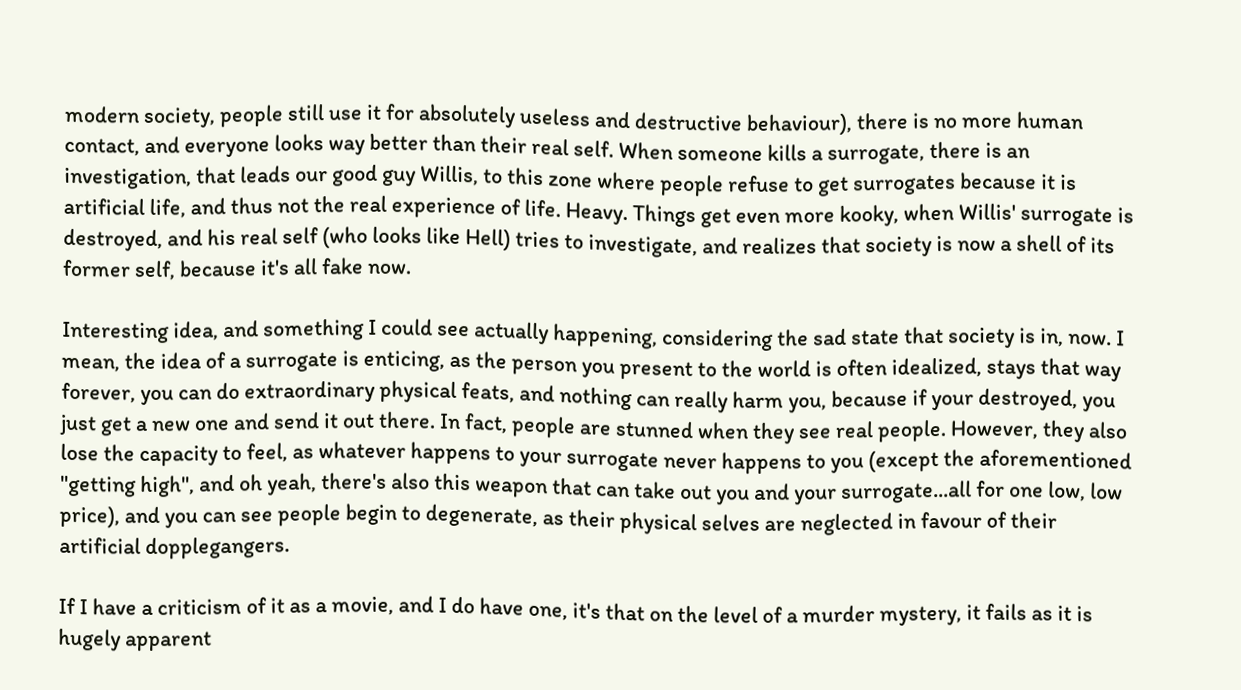modern society, people still use it for absolutely useless and destructive behaviour), there is no more human contact, and everyone looks way better than their real self. When someone kills a surrogate, there is an investigation, that leads our good guy Willis, to this zone where people refuse to get surrogates because it is artificial life, and thus not the real experience of life. Heavy. Things get even more kooky, when Willis' surrogate is destroyed, and his real self (who looks like Hell) tries to investigate, and realizes that society is now a shell of its former self, because it's all fake now.

Interesting idea, and something I could see actually happening, considering the sad state that society is in, now. I mean, the idea of a surrogate is enticing, as the person you present to the world is often idealized, stays that way forever, you can do extraordinary physical feats, and nothing can really harm you, because if your destroyed, you just get a new one and send it out there. In fact, people are stunned when they see real people. However, they also lose the capacity to feel, as whatever happens to your surrogate never happens to you (except the aforementioned "getting high", and oh yeah, there's also this weapon that can take out you and your surrogate...all for one low, low price), and you can see people begin to degenerate, as their physical selves are neglected in favour of their artificial dopplegangers.

If I have a criticism of it as a movie, and I do have one, it's that on the level of a murder mystery, it fails as it is hugely apparent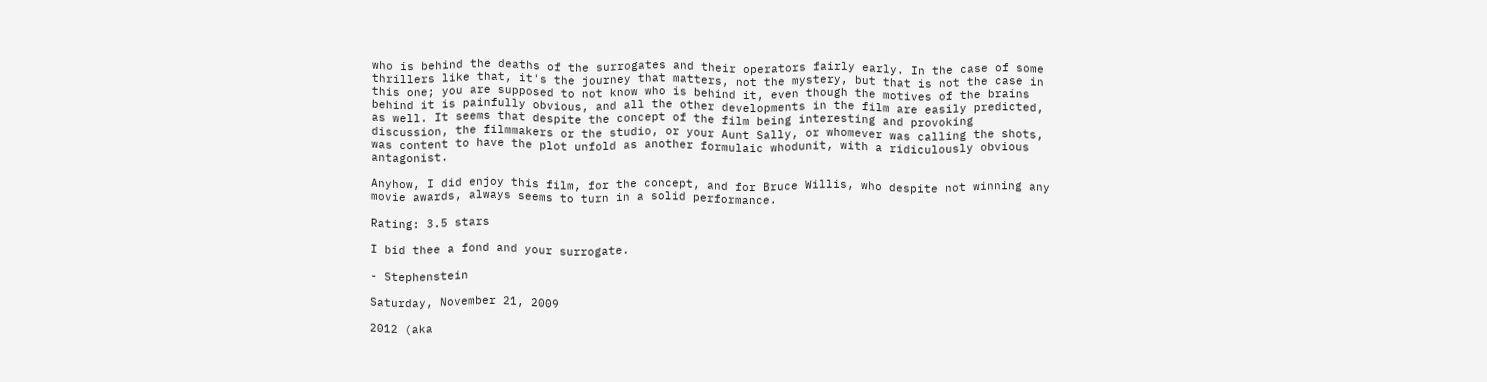who is behind the deaths of the surrogates and their operators fairly early. In the case of some thrillers like that, it's the journey that matters, not the mystery, but that is not the case in this one; you are supposed to not know who is behind it, even though the motives of the brains behind it is painfully obvious, and all the other developments in the film are easily predicted, as well. It seems that despite the concept of the film being interesting and provoking discussion, the filmmakers or the studio, or your Aunt Sally, or whomever was calling the shots, was content to have the plot unfold as another formulaic whodunit, with a ridiculously obvious antagonist.

Anyhow, I did enjoy this film, for the concept, and for Bruce Willis, who despite not winning any movie awards, always seems to turn in a solid performance.

Rating: 3.5 stars

I bid thee a fond and your surrogate.

- Stephenstein

Saturday, November 21, 2009

2012 (aka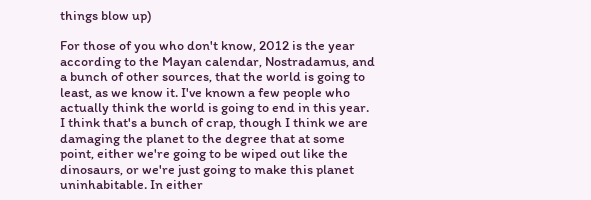things blow up)

For those of you who don't know, 2012 is the year according to the Mayan calendar, Nostradamus, and a bunch of other sources, that the world is going to least, as we know it. I've known a few people who actually think the world is going to end in this year. I think that's a bunch of crap, though I think we are damaging the planet to the degree that at some point, either we're going to be wiped out like the dinosaurs, or we're just going to make this planet uninhabitable. In either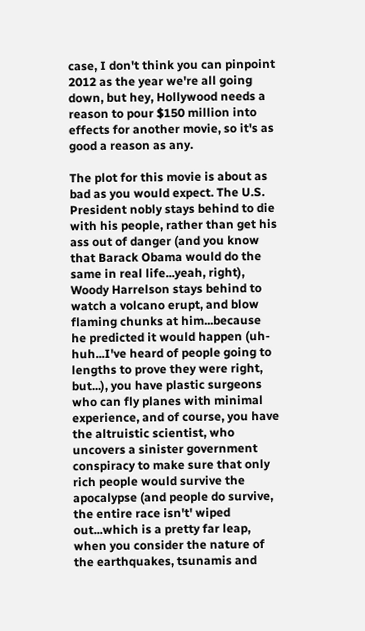case, I don't think you can pinpoint 2012 as the year we're all going down, but hey, Hollywood needs a reason to pour $150 million into effects for another movie, so it's as good a reason as any.

The plot for this movie is about as bad as you would expect. The U.S. President nobly stays behind to die with his people, rather than get his ass out of danger (and you know that Barack Obama would do the same in real life...yeah, right), Woody Harrelson stays behind to watch a volcano erupt, and blow flaming chunks at him...because he predicted it would happen (uh-huh...I've heard of people going to lengths to prove they were right, but...), you have plastic surgeons who can fly planes with minimal experience, and of course, you have the altruistic scientist, who uncovers a sinister government conspiracy to make sure that only rich people would survive the apocalypse (and people do survive, the entire race isn't' wiped out...which is a pretty far leap, when you consider the nature of the earthquakes, tsunamis and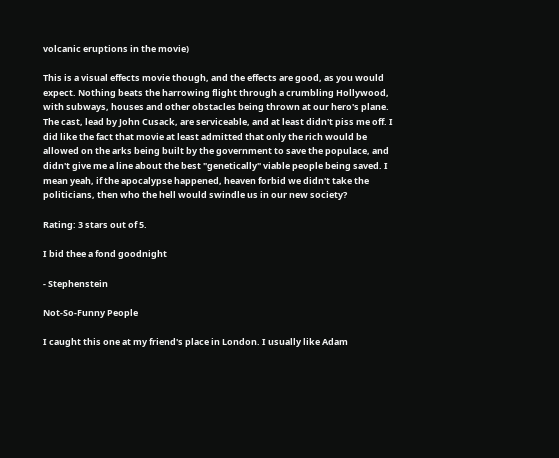volcanic eruptions in the movie)

This is a visual effects movie though, and the effects are good, as you would expect. Nothing beats the harrowing flight through a crumbling Hollywood, with subways, houses and other obstacles being thrown at our hero's plane. The cast, lead by John Cusack, are serviceable, and at least didn't piss me off. I did like the fact that movie at least admitted that only the rich would be allowed on the arks being built by the government to save the populace, and didn't give me a line about the best "genetically" viable people being saved. I mean yeah, if the apocalypse happened, heaven forbid we didn't take the politicians, then who the hell would swindle us in our new society?

Rating: 3 stars out of 5.

I bid thee a fond goodnight

- Stephenstein

Not-So-Funny People

I caught this one at my friend's place in London. I usually like Adam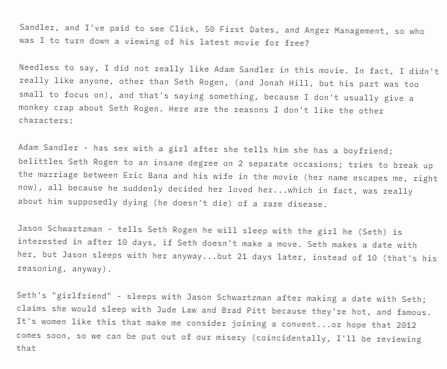Sandler, and I've paid to see Click, 50 First Dates, and Anger Management, so who was I to turn down a viewing of his latest movie for free?

Needless to say, I did not really like Adam Sandler in this movie. In fact, I didn't really like anyone, other than Seth Rogen, (and Jonah Hill, but his part was too small to focus on), and that's saying something, because I don't usually give a monkey crap about Seth Rogen. Here are the reasons I don't like the other characters:

Adam Sandler - has sex with a girl after she tells him she has a boyfriend; belittles Seth Rogen to an insane degree on 2 separate occasions; tries to break up the marriage between Eric Bana and his wife in the movie (her name escapes me, right now), all because he suddenly decided her loved her...which in fact, was really about him supposedly dying (he doesn't die) of a rare disease.

Jason Schwartzman - tells Seth Rogen he will sleep with the girl he (Seth) is interested in after 10 days, if Seth doesn't make a move. Seth makes a date with her, but Jason sleeps with her anyway...but 21 days later, instead of 10 (that's his reasoning, anyway).

Seth's "girlfriend" - sleeps with Jason Schwartzman after making a date with Seth; claims she would sleep with Jude Law and Brad Pitt because they're hot, and famous. It's women like this that make me consider joining a convent...or hope that 2012 comes soon, so we can be put out of our misery (coincidentally, I'll be reviewing that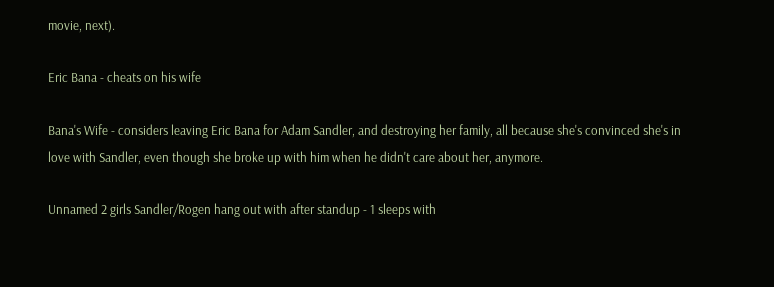movie, next).

Eric Bana - cheats on his wife

Bana's Wife - considers leaving Eric Bana for Adam Sandler, and destroying her family, all because she's convinced she's in love with Sandler, even though she broke up with him when he didn't care about her, anymore.

Unnamed 2 girls Sandler/Rogen hang out with after standup - 1 sleeps with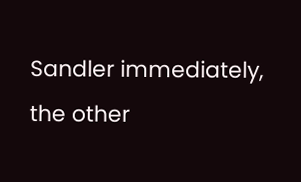Sandler immediately, the other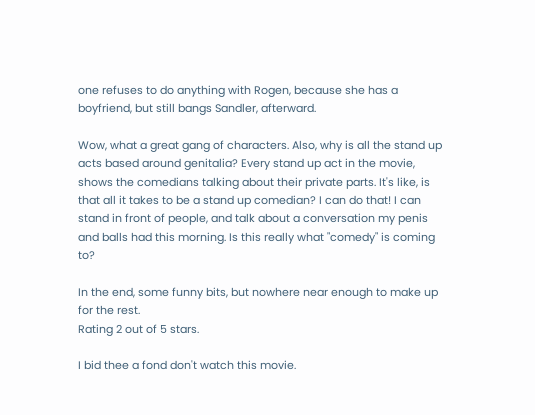one refuses to do anything with Rogen, because she has a boyfriend, but still bangs Sandler, afterward.

Wow, what a great gang of characters. Also, why is all the stand up acts based around genitalia? Every stand up act in the movie, shows the comedians talking about their private parts. It's like, is that all it takes to be a stand up comedian? I can do that! I can stand in front of people, and talk about a conversation my penis and balls had this morning. Is this really what "comedy" is coming to?

In the end, some funny bits, but nowhere near enough to make up for the rest.
Rating 2 out of 5 stars.

I bid thee a fond don't watch this movie.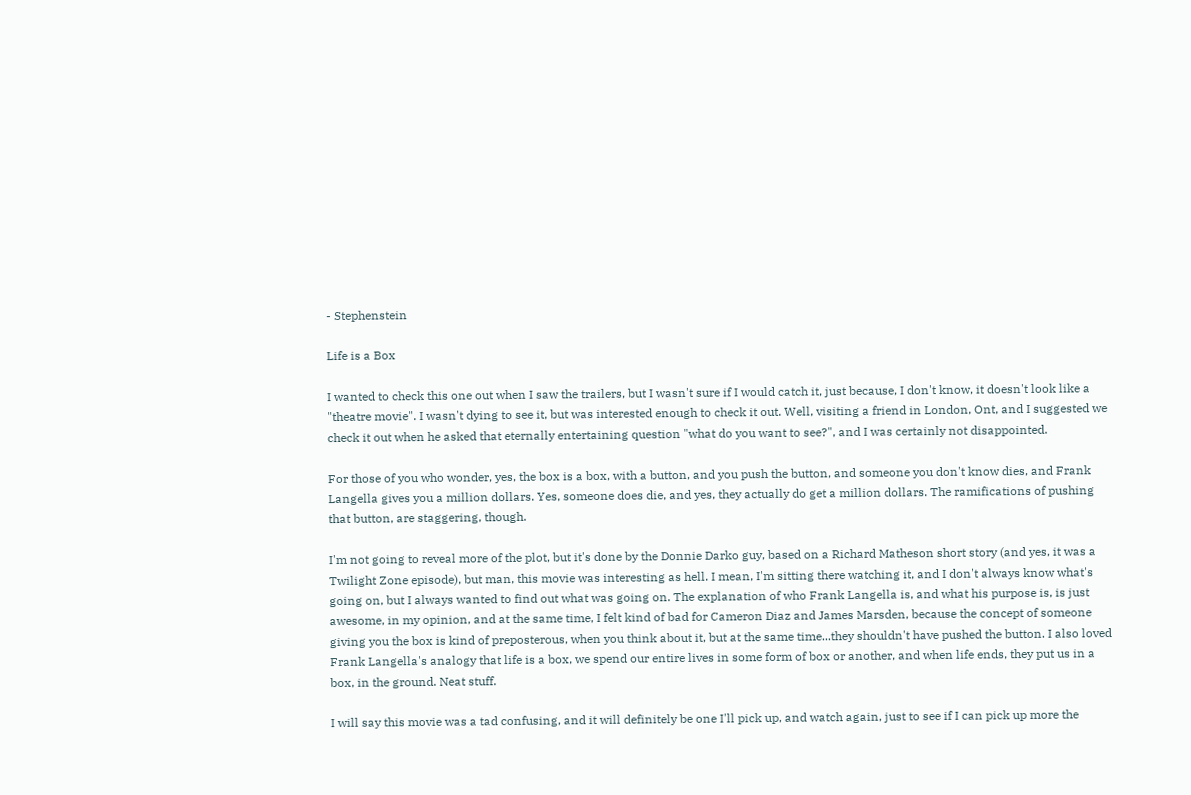- Stephenstein

Life is a Box

I wanted to check this one out when I saw the trailers, but I wasn't sure if I would catch it, just because, I don't know, it doesn't look like a "theatre movie". I wasn't dying to see it, but was interested enough to check it out. Well, visiting a friend in London, Ont, and I suggested we check it out when he asked that eternally entertaining question "what do you want to see?", and I was certainly not disappointed.

For those of you who wonder, yes, the box is a box, with a button, and you push the button, and someone you don't know dies, and Frank Langella gives you a million dollars. Yes, someone does die, and yes, they actually do get a million dollars. The ramifications of pushing that button, are staggering, though.

I'm not going to reveal more of the plot, but it's done by the Donnie Darko guy, based on a Richard Matheson short story (and yes, it was a Twilight Zone episode), but man, this movie was interesting as hell. I mean, I'm sitting there watching it, and I don't always know what's going on, but I always wanted to find out what was going on. The explanation of who Frank Langella is, and what his purpose is, is just awesome, in my opinion, and at the same time, I felt kind of bad for Cameron Diaz and James Marsden, because the concept of someone giving you the box is kind of preposterous, when you think about it, but at the same time...they shouldn't have pushed the button. I also loved Frank Langella's analogy that life is a box, we spend our entire lives in some form of box or another, and when life ends, they put us in a box, in the ground. Neat stuff.

I will say this movie was a tad confusing, and it will definitely be one I'll pick up, and watch again, just to see if I can pick up more the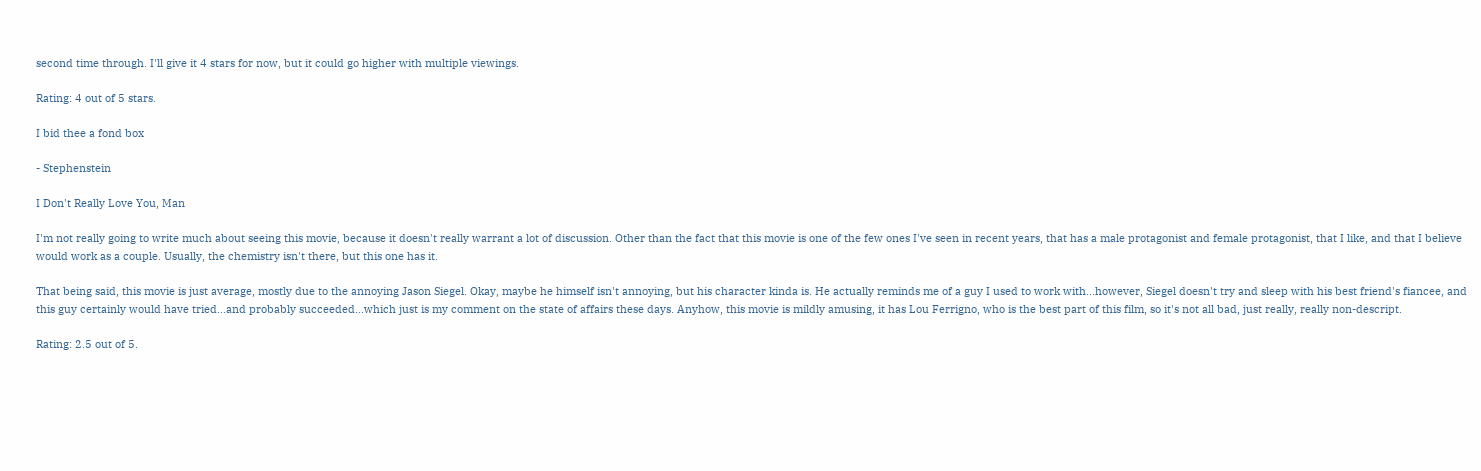second time through. I'll give it 4 stars for now, but it could go higher with multiple viewings.

Rating: 4 out of 5 stars.

I bid thee a fond box

- Stephenstein

I Don't Really Love You, Man

I'm not really going to write much about seeing this movie, because it doesn't really warrant a lot of discussion. Other than the fact that this movie is one of the few ones I've seen in recent years, that has a male protagonist and female protagonist, that I like, and that I believe would work as a couple. Usually, the chemistry isn't there, but this one has it.

That being said, this movie is just average, mostly due to the annoying Jason Siegel. Okay, maybe he himself isn't annoying, but his character kinda is. He actually reminds me of a guy I used to work with...however, Siegel doesn't try and sleep with his best friend's fiancee, and this guy certainly would have tried...and probably succeeded...which just is my comment on the state of affairs these days. Anyhow, this movie is mildly amusing, it has Lou Ferrigno, who is the best part of this film, so it's not all bad, just really, really non-descript.

Rating: 2.5 out of 5.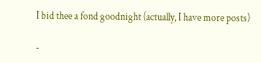I bid thee a fond goodnight (actually, I have more posts)

-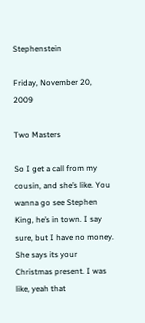Stephenstein

Friday, November 20, 2009

Two Masters

So I get a call from my cousin, and she’s like. You wanna go see Stephen King, he’s in town. I say sure, but I have no money. She says its your Christmas present. I was like, yeah that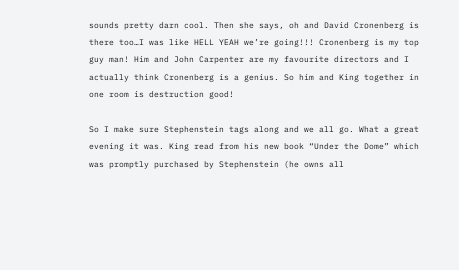sounds pretty darn cool. Then she says, oh and David Cronenberg is there too…I was like HELL YEAH we’re going!!! Cronenberg is my top guy man! Him and John Carpenter are my favourite directors and I actually think Cronenberg is a genius. So him and King together in one room is destruction good!

So I make sure Stephenstein tags along and we all go. What a great evening it was. King read from his new book “Under the Dome” which was promptly purchased by Stephenstein (he owns all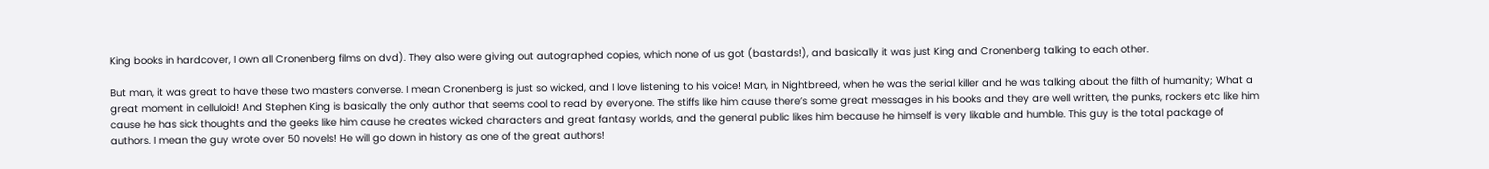King books in hardcover, I own all Cronenberg films on dvd). They also were giving out autographed copies, which none of us got (bastards!), and basically it was just King and Cronenberg talking to each other.

But man, it was great to have these two masters converse. I mean Cronenberg is just so wicked, and I love listening to his voice! Man, in Nightbreed, when he was the serial killer and he was talking about the filth of humanity; What a great moment in celluloid! And Stephen King is basically the only author that seems cool to read by everyone. The stiffs like him cause there’s some great messages in his books and they are well written, the punks, rockers etc like him cause he has sick thoughts and the geeks like him cause he creates wicked characters and great fantasy worlds, and the general public likes him because he himself is very likable and humble. This guy is the total package of authors. I mean the guy wrote over 50 novels! He will go down in history as one of the great authors!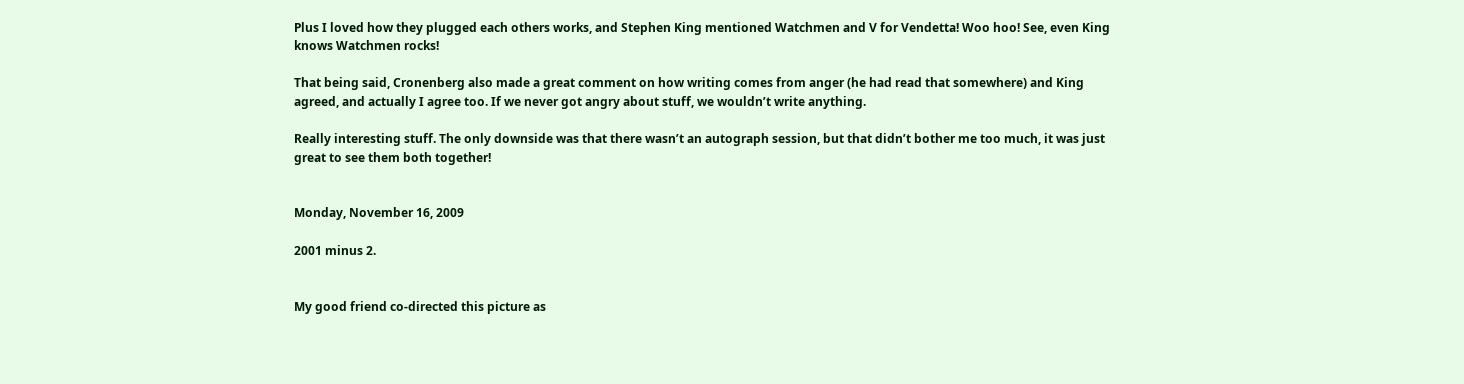Plus I loved how they plugged each others works, and Stephen King mentioned Watchmen and V for Vendetta! Woo hoo! See, even King knows Watchmen rocks!

That being said, Cronenberg also made a great comment on how writing comes from anger (he had read that somewhere) and King agreed, and actually I agree too. If we never got angry about stuff, we wouldn’t write anything.

Really interesting stuff. The only downside was that there wasn’t an autograph session, but that didn’t bother me too much, it was just great to see them both together!


Monday, November 16, 2009

2001 minus 2.


My good friend co-directed this picture as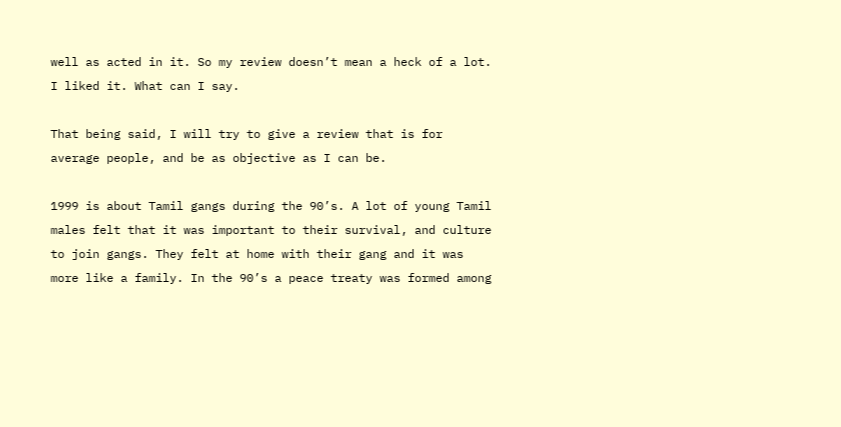well as acted in it. So my review doesn’t mean a heck of a lot. I liked it. What can I say.

That being said, I will try to give a review that is for average people, and be as objective as I can be.

1999 is about Tamil gangs during the 90’s. A lot of young Tamil males felt that it was important to their survival, and culture to join gangs. They felt at home with their gang and it was more like a family. In the 90’s a peace treaty was formed among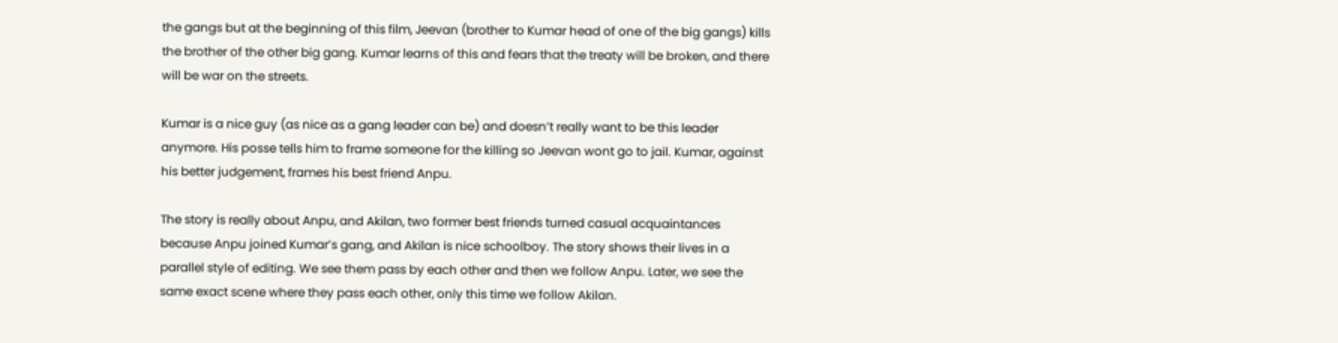the gangs but at the beginning of this film, Jeevan (brother to Kumar head of one of the big gangs) kills the brother of the other big gang. Kumar learns of this and fears that the treaty will be broken, and there will be war on the streets.

Kumar is a nice guy (as nice as a gang leader can be) and doesn’t really want to be this leader anymore. His posse tells him to frame someone for the killing so Jeevan wont go to jail. Kumar, against his better judgement, frames his best friend Anpu.

The story is really about Anpu, and Akilan, two former best friends turned casual acquaintances because Anpu joined Kumar’s gang, and Akilan is nice schoolboy. The story shows their lives in a parallel style of editing. We see them pass by each other and then we follow Anpu. Later, we see the same exact scene where they pass each other, only this time we follow Akilan.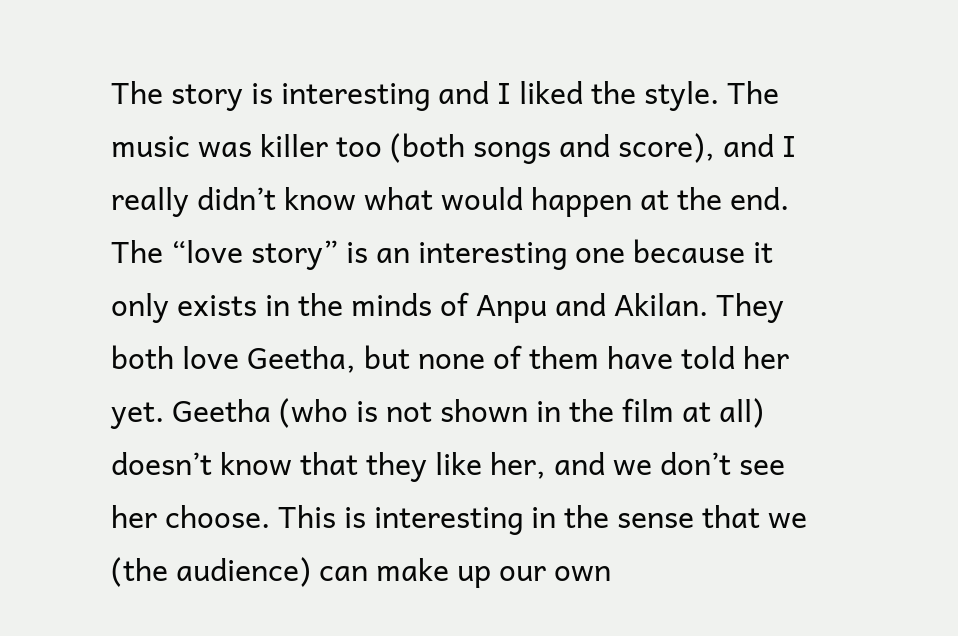The story is interesting and I liked the style. The music was killer too (both songs and score), and I really didn’t know what would happen at the end. The “love story” is an interesting one because it only exists in the minds of Anpu and Akilan. They both love Geetha, but none of them have told her yet. Geetha (who is not shown in the film at all) doesn’t know that they like her, and we don’t see her choose. This is interesting in the sense that we (the audience) can make up our own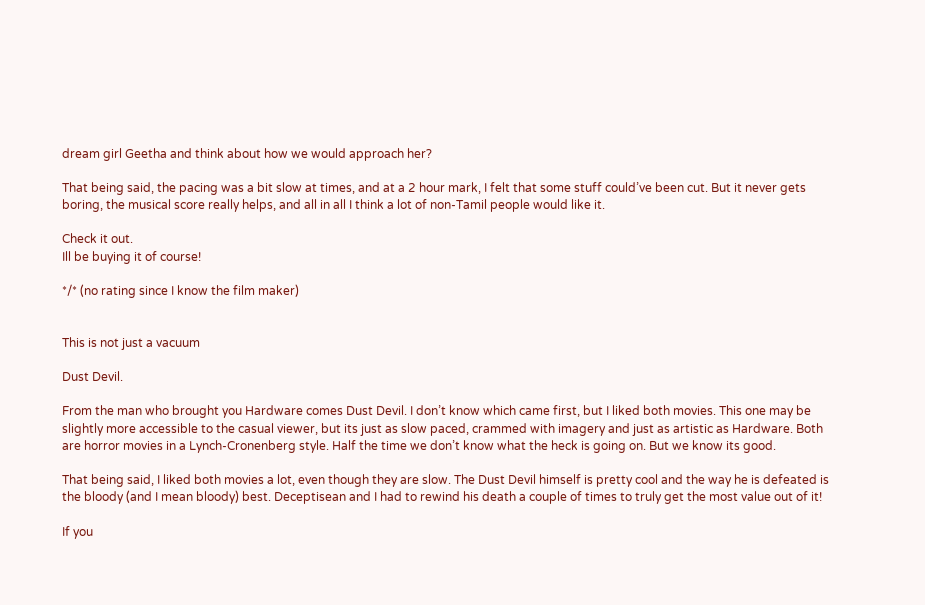dream girl Geetha and think about how we would approach her?

That being said, the pacing was a bit slow at times, and at a 2 hour mark, I felt that some stuff could’ve been cut. But it never gets boring, the musical score really helps, and all in all I think a lot of non-Tamil people would like it.

Check it out.
Ill be buying it of course!

*/* (no rating since I know the film maker)


This is not just a vacuum

Dust Devil.

From the man who brought you Hardware comes Dust Devil. I don’t know which came first, but I liked both movies. This one may be slightly more accessible to the casual viewer, but its just as slow paced, crammed with imagery and just as artistic as Hardware. Both are horror movies in a Lynch-Cronenberg style. Half the time we don’t know what the heck is going on. But we know its good.

That being said, I liked both movies a lot, even though they are slow. The Dust Devil himself is pretty cool and the way he is defeated is the bloody (and I mean bloody) best. Deceptisean and I had to rewind his death a couple of times to truly get the most value out of it!

If you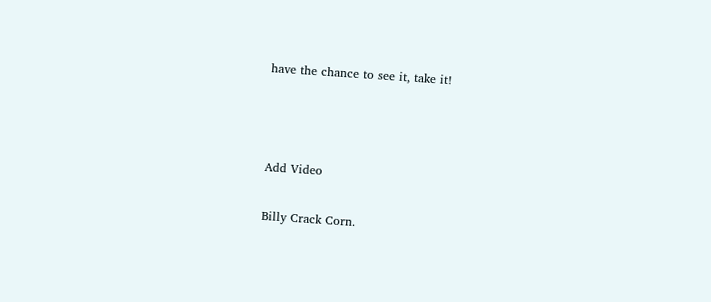have the chance to see it, take it!



Add Video

Billy Crack Corn.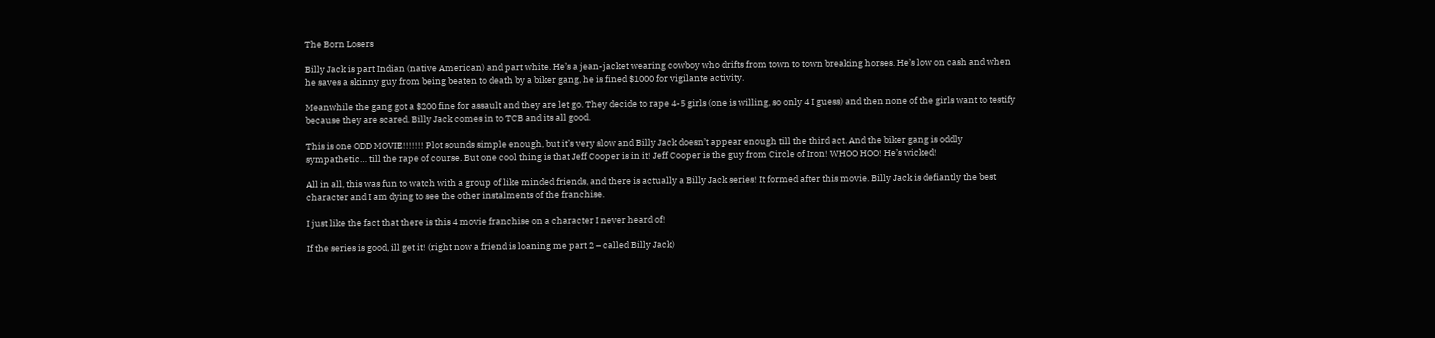The Born Losers

Billy Jack is part Indian (native American) and part white. He’s a jean-jacket wearing cowboy who drifts from town to town breaking horses. He’s low on cash and when he saves a skinny guy from being beaten to death by a biker gang, he is fined $1000 for vigilante activity.

Meanwhile the gang got a $200 fine for assault and they are let go. They decide to rape 4-5 girls (one is willing, so only 4 I guess) and then none of the girls want to testify because they are scared. Billy Jack comes in to TCB and its all good.

This is one ODD MOVIE!!!!!!! Plot sounds simple enough, but it’s very slow and Billy Jack doesn’t appear enough till the third act. And the biker gang is oddly sympathetic… till the rape of course. But one cool thing is that Jeff Cooper is in it! Jeff Cooper is the guy from Circle of Iron! WHOO HOO! He’s wicked!

All in all, this was fun to watch with a group of like minded friends, and there is actually a Billy Jack series! It formed after this movie. Billy Jack is defiantly the best character and I am dying to see the other instalments of the franchise.

I just like the fact that there is this 4 movie franchise on a character I never heard of!

If the series is good, ill get it! (right now a friend is loaning me part 2 – called Billy Jack)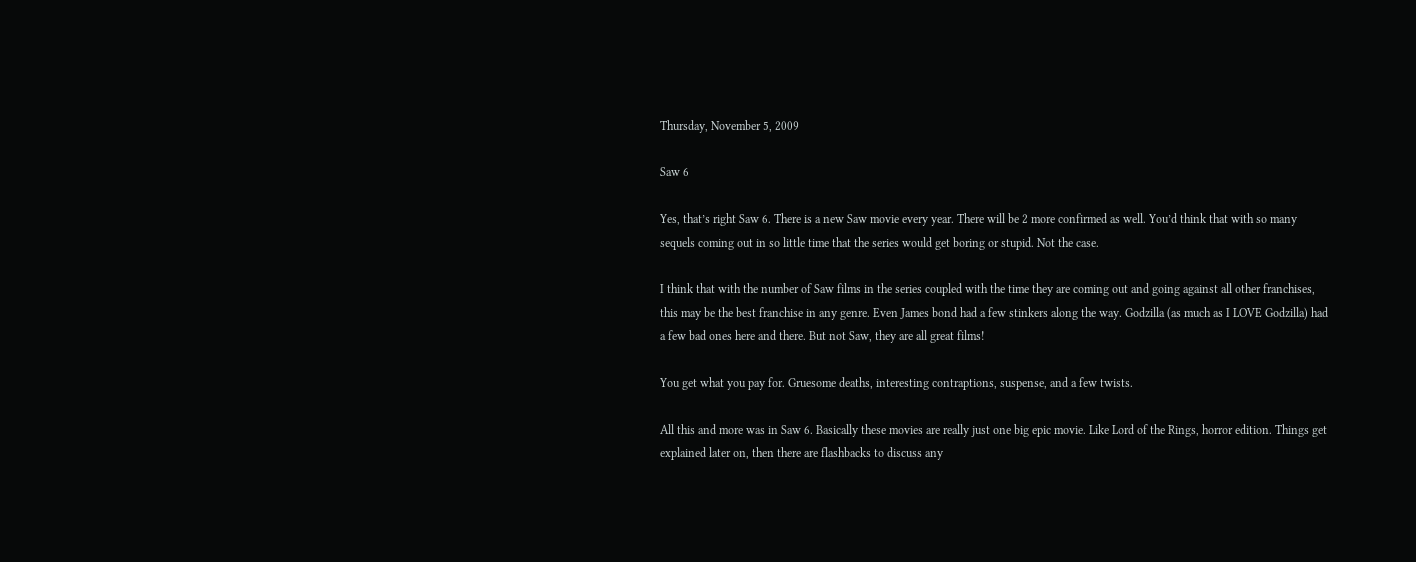Thursday, November 5, 2009

Saw 6

Yes, that’s right Saw 6. There is a new Saw movie every year. There will be 2 more confirmed as well. You’d think that with so many sequels coming out in so little time that the series would get boring or stupid. Not the case.

I think that with the number of Saw films in the series coupled with the time they are coming out and going against all other franchises, this may be the best franchise in any genre. Even James bond had a few stinkers along the way. Godzilla (as much as I LOVE Godzilla) had a few bad ones here and there. But not Saw, they are all great films!

You get what you pay for. Gruesome deaths, interesting contraptions, suspense, and a few twists.

All this and more was in Saw 6. Basically these movies are really just one big epic movie. Like Lord of the Rings, horror edition. Things get explained later on, then there are flashbacks to discuss any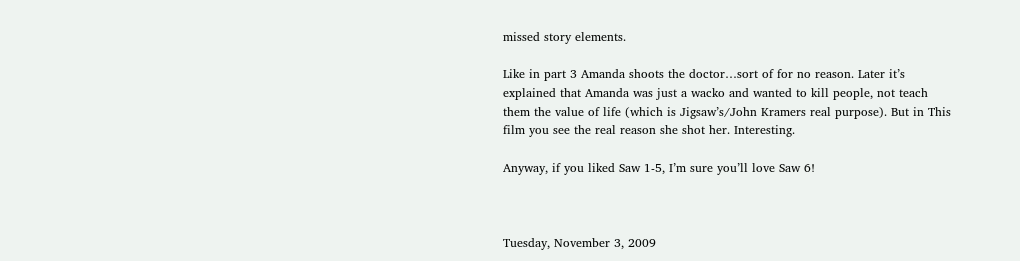missed story elements.

Like in part 3 Amanda shoots the doctor…sort of for no reason. Later it’s explained that Amanda was just a wacko and wanted to kill people, not teach them the value of life (which is Jigsaw’s/John Kramers real purpose). But in This film you see the real reason she shot her. Interesting.

Anyway, if you liked Saw 1-5, I’m sure you’ll love Saw 6!



Tuesday, November 3, 2009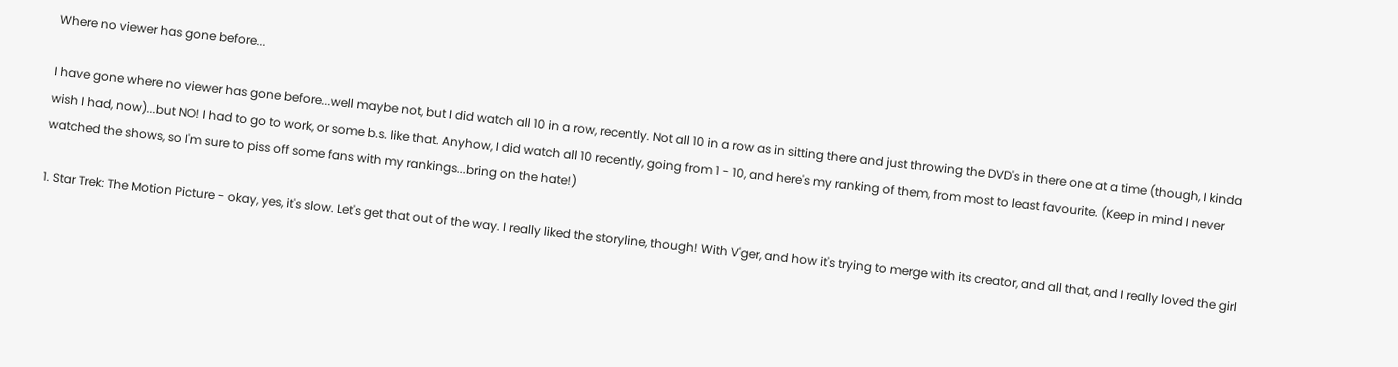Where no viewer has gone before...

I have gone where no viewer has gone before...well maybe not, but I did watch all 10 in a row, recently. Not all 10 in a row as in sitting there and just throwing the DVD's in there one at a time (though, I kinda wish I had, now)...but NO! I had to go to work, or some b.s. like that. Anyhow, I did watch all 10 recently, going from 1 - 10, and here's my ranking of them, from most to least favourite. (Keep in mind I never watched the shows, so I'm sure to piss off some fans with my rankings...bring on the hate!)

1. Star Trek: The Motion Picture - okay, yes, it's slow. Let's get that out of the way. I really liked the storyline, though! With V'ger, and how it's trying to merge with its creator, and all that, and I really loved the girl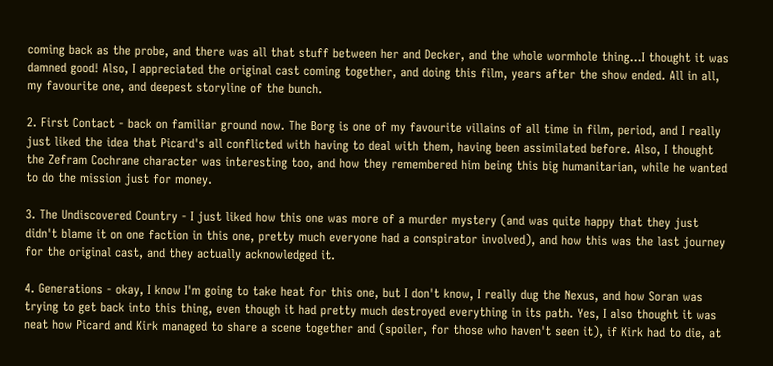coming back as the probe, and there was all that stuff between her and Decker, and the whole wormhole thing...I thought it was damned good! Also, I appreciated the original cast coming together, and doing this film, years after the show ended. All in all, my favourite one, and deepest storyline of the bunch.

2. First Contact - back on familiar ground now. The Borg is one of my favourite villains of all time in film, period, and I really just liked the idea that Picard's all conflicted with having to deal with them, having been assimilated before. Also, I thought the Zefram Cochrane character was interesting too, and how they remembered him being this big humanitarian, while he wanted to do the mission just for money.

3. The Undiscovered Country - I just liked how this one was more of a murder mystery (and was quite happy that they just didn't blame it on one faction in this one, pretty much everyone had a conspirator involved), and how this was the last journey for the original cast, and they actually acknowledged it.

4. Generations - okay, I know I'm going to take heat for this one, but I don't know, I really dug the Nexus, and how Soran was trying to get back into this thing, even though it had pretty much destroyed everything in its path. Yes, I also thought it was neat how Picard and Kirk managed to share a scene together and (spoiler, for those who haven't seen it), if Kirk had to die, at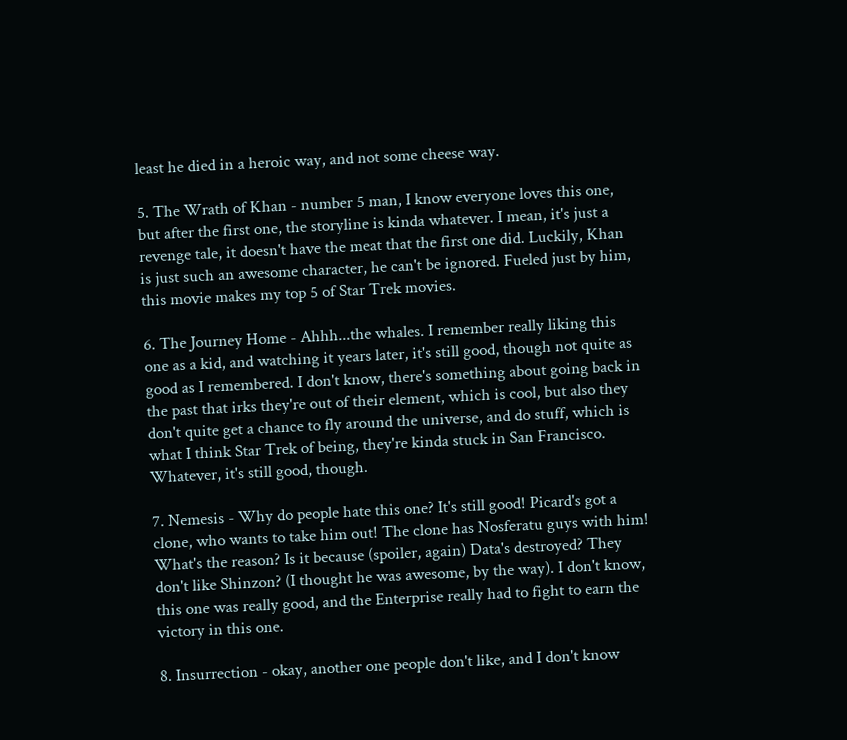least he died in a heroic way, and not some cheese way.

5. The Wrath of Khan - number 5 man, I know everyone loves this one, but after the first one, the storyline is kinda whatever. I mean, it's just a revenge tale, it doesn't have the meat that the first one did. Luckily, Khan is just such an awesome character, he can't be ignored. Fueled just by him, this movie makes my top 5 of Star Trek movies.

6. The Journey Home - Ahhh...the whales. I remember really liking this one as a kid, and watching it years later, it's still good, though not quite as good as I remembered. I don't know, there's something about going back in the past that irks they're out of their element, which is cool, but also they don't quite get a chance to fly around the universe, and do stuff, which is what I think Star Trek of being, they're kinda stuck in San Francisco. Whatever, it's still good, though.

7. Nemesis - Why do people hate this one? It's still good! Picard's got a clone, who wants to take him out! The clone has Nosferatu guys with him! What's the reason? Is it because (spoiler, again) Data's destroyed? They don't like Shinzon? (I thought he was awesome, by the way). I don't know, this one was really good, and the Enterprise really had to fight to earn the victory in this one.

8. Insurrection - okay, another one people don't like, and I don't know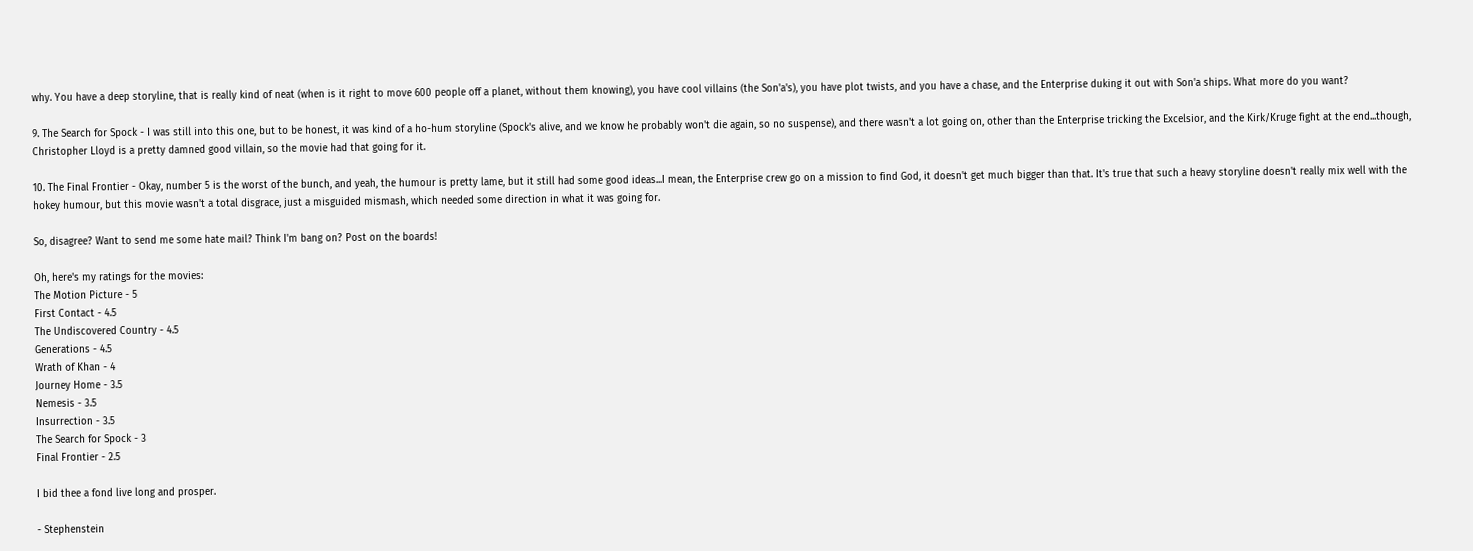why. You have a deep storyline, that is really kind of neat (when is it right to move 600 people off a planet, without them knowing), you have cool villains (the Son'a's), you have plot twists, and you have a chase, and the Enterprise duking it out with Son'a ships. What more do you want?

9. The Search for Spock - I was still into this one, but to be honest, it was kind of a ho-hum storyline (Spock's alive, and we know he probably won't die again, so no suspense), and there wasn't a lot going on, other than the Enterprise tricking the Excelsior, and the Kirk/Kruge fight at the end...though, Christopher Lloyd is a pretty damned good villain, so the movie had that going for it.

10. The Final Frontier - Okay, number 5 is the worst of the bunch, and yeah, the humour is pretty lame, but it still had some good ideas...I mean, the Enterprise crew go on a mission to find God, it doesn't get much bigger than that. It's true that such a heavy storyline doesn't really mix well with the hokey humour, but this movie wasn't a total disgrace, just a misguided mismash, which needed some direction in what it was going for.

So, disagree? Want to send me some hate mail? Think I'm bang on? Post on the boards!

Oh, here's my ratings for the movies:
The Motion Picture - 5
First Contact - 4.5
The Undiscovered Country - 4.5
Generations - 4.5
Wrath of Khan - 4
Journey Home - 3.5
Nemesis - 3.5
Insurrection - 3.5
The Search for Spock - 3
Final Frontier - 2.5

I bid thee a fond live long and prosper.

- Stephenstein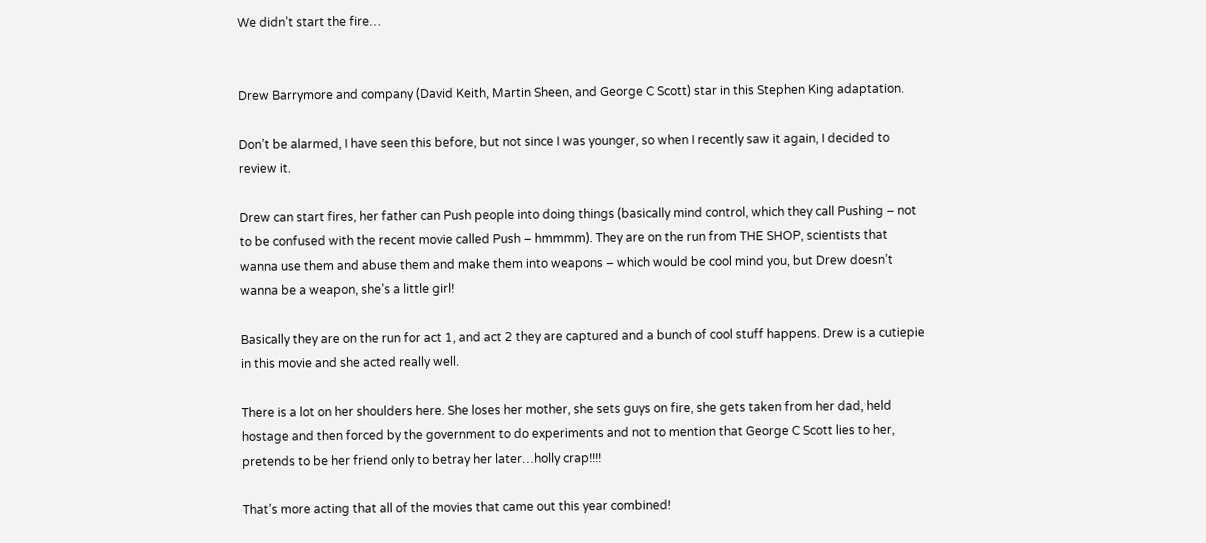We didn’t start the fire…


Drew Barrymore and company (David Keith, Martin Sheen, and George C Scott) star in this Stephen King adaptation.

Don’t be alarmed, I have seen this before, but not since I was younger, so when I recently saw it again, I decided to review it.

Drew can start fires, her father can Push people into doing things (basically mind control, which they call Pushing – not to be confused with the recent movie called Push – hmmmm). They are on the run from THE SHOP, scientists that wanna use them and abuse them and make them into weapons – which would be cool mind you, but Drew doesn’t wanna be a weapon, she’s a little girl!

Basically they are on the run for act 1, and act 2 they are captured and a bunch of cool stuff happens. Drew is a cutiepie in this movie and she acted really well.

There is a lot on her shoulders here. She loses her mother, she sets guys on fire, she gets taken from her dad, held hostage and then forced by the government to do experiments and not to mention that George C Scott lies to her, pretends to be her friend only to betray her later…holly crap!!!!

That’s more acting that all of the movies that came out this year combined!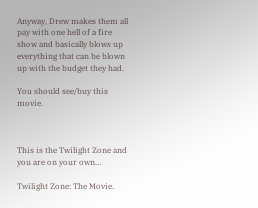Anyway, Drew makes them all pay with one hell of a fire show and basically blows up everything that can be blown up with the budget they had.

You should see/buy this movie.



This is the Twilight Zone and you are on your own…

Twilight Zone: The Movie.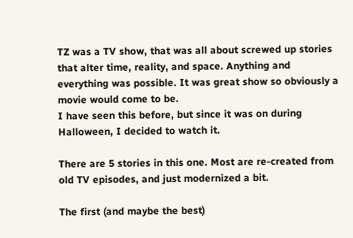TZ was a TV show, that was all about screwed up stories that alter time, reality, and space. Anything and everything was possible. It was great show so obviously a movie would come to be.
I have seen this before, but since it was on during Halloween, I decided to watch it.

There are 5 stories in this one. Most are re-created from old TV episodes, and just modernized a bit.

The first (and maybe the best)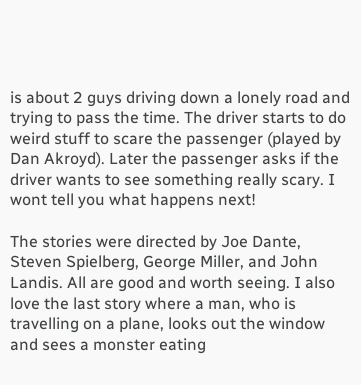is about 2 guys driving down a lonely road and trying to pass the time. The driver starts to do weird stuff to scare the passenger (played by Dan Akroyd). Later the passenger asks if the driver wants to see something really scary. I wont tell you what happens next!

The stories were directed by Joe Dante, Steven Spielberg, George Miller, and John Landis. All are good and worth seeing. I also love the last story where a man, who is travelling on a plane, looks out the window and sees a monster eating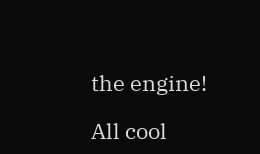the engine!

All cool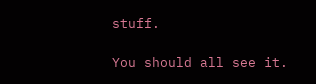stuff.

You should all see it.